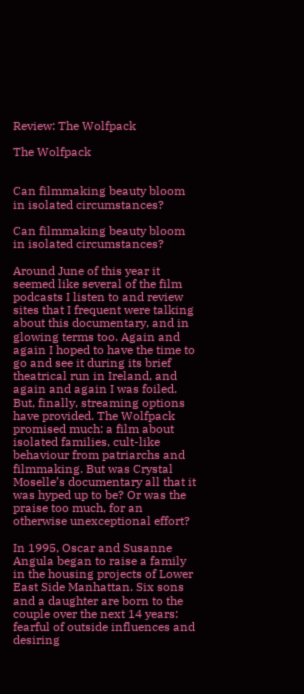Review: The Wolfpack

The Wolfpack


Can filmmaking beauty bloom in isolated circumstances?

Can filmmaking beauty bloom in isolated circumstances?

Around June of this year it seemed like several of the film podcasts I listen to and review sites that I frequent were talking about this documentary, and in glowing terms too. Again and again I hoped to have the time to go and see it during its brief theatrical run in Ireland, and again and again I was foiled. But, finally, streaming options have provided. The Wolfpack promised much: a film about isolated families, cult-like behaviour from patriarchs and filmmaking. But was Crystal Moselle’s documentary all that it was hyped up to be? Or was the praise too much, for an otherwise unexceptional effort?

In 1995, Oscar and Susanne Angula began to raise a family in the housing projects of Lower East Side Manhattan. Six sons and a daughter are born to the couple over the next 14 years: fearful of outside influences and desiring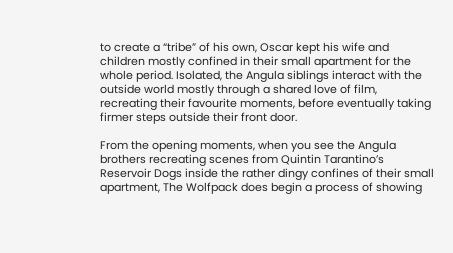to create a “tribe” of his own, Oscar kept his wife and children mostly confined in their small apartment for the whole period. Isolated, the Angula siblings interact with the outside world mostly through a shared love of film, recreating their favourite moments, before eventually taking firmer steps outside their front door.

From the opening moments, when you see the Angula brothers recreating scenes from Quintin Tarantino’s Reservoir Dogs inside the rather dingy confines of their small apartment, The Wolfpack does begin a process of showing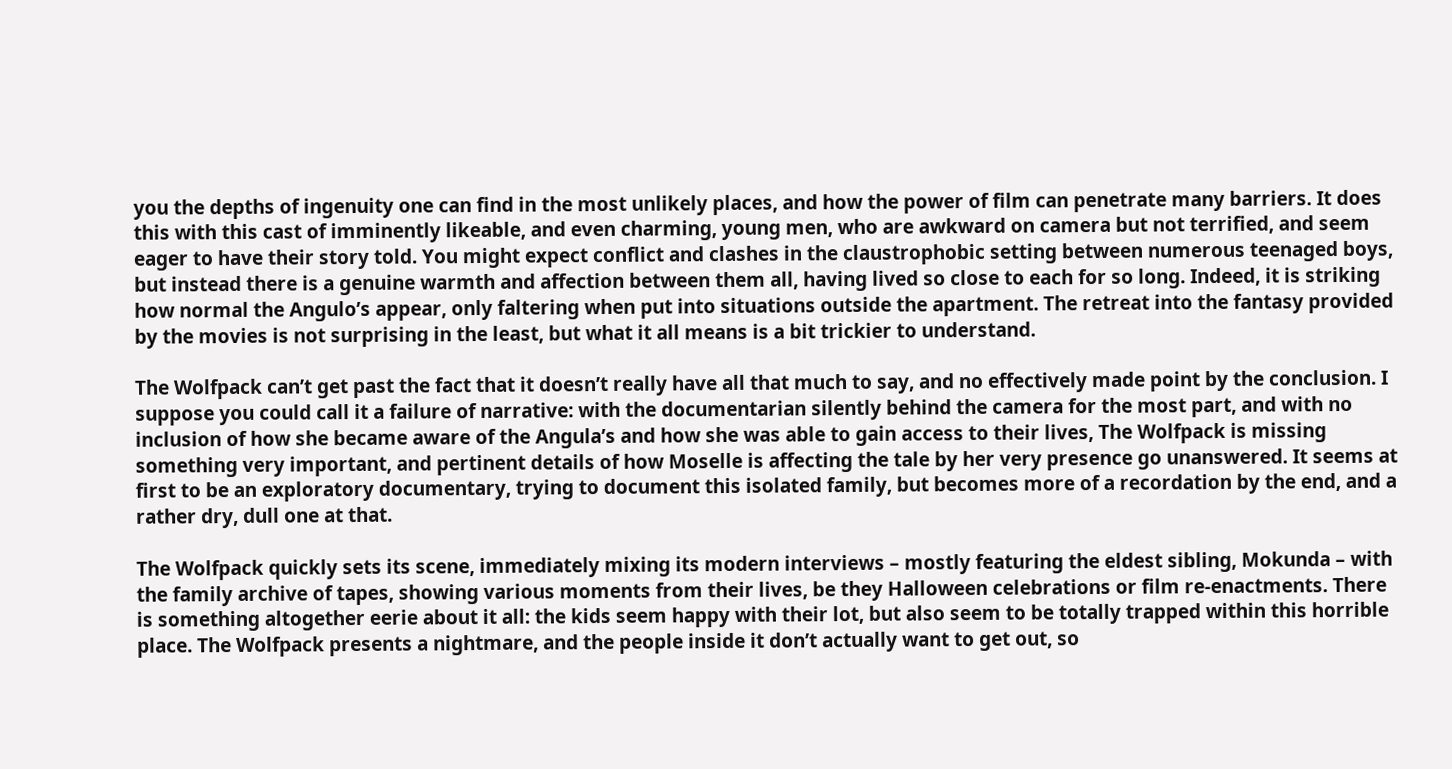you the depths of ingenuity one can find in the most unlikely places, and how the power of film can penetrate many barriers. It does this with this cast of imminently likeable, and even charming, young men, who are awkward on camera but not terrified, and seem eager to have their story told. You might expect conflict and clashes in the claustrophobic setting between numerous teenaged boys, but instead there is a genuine warmth and affection between them all, having lived so close to each for so long. Indeed, it is striking how normal the Angulo’s appear, only faltering when put into situations outside the apartment. The retreat into the fantasy provided by the movies is not surprising in the least, but what it all means is a bit trickier to understand.

The Wolfpack can’t get past the fact that it doesn’t really have all that much to say, and no effectively made point by the conclusion. I suppose you could call it a failure of narrative: with the documentarian silently behind the camera for the most part, and with no inclusion of how she became aware of the Angula’s and how she was able to gain access to their lives, The Wolfpack is missing something very important, and pertinent details of how Moselle is affecting the tale by her very presence go unanswered. It seems at first to be an exploratory documentary, trying to document this isolated family, but becomes more of a recordation by the end, and a rather dry, dull one at that.

The Wolfpack quickly sets its scene, immediately mixing its modern interviews – mostly featuring the eldest sibling, Mokunda – with the family archive of tapes, showing various moments from their lives, be they Halloween celebrations or film re-enactments. There is something altogether eerie about it all: the kids seem happy with their lot, but also seem to be totally trapped within this horrible place. The Wolfpack presents a nightmare, and the people inside it don’t actually want to get out, so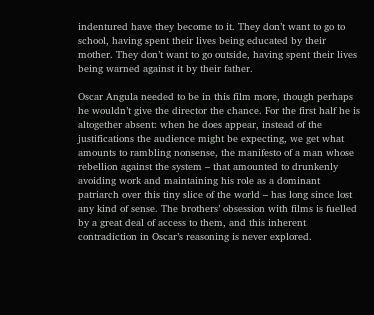indentured have they become to it. They don’t want to go to school, having spent their lives being educated by their mother. They don’t want to go outside, having spent their lives being warned against it by their father.

Oscar Angula needed to be in this film more, though perhaps he wouldn’t give the director the chance. For the first half he is altogether absent: when he does appear, instead of the justifications the audience might be expecting, we get what amounts to rambling nonsense, the manifesto of a man whose rebellion against the system – that amounted to drunkenly avoiding work and maintaining his role as a dominant patriarch over this tiny slice of the world – has long since lost any kind of sense. The brothers’ obsession with films is fuelled by a great deal of access to them, and this inherent contradiction in Oscar’s reasoning is never explored.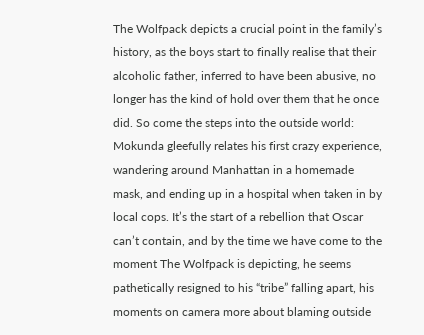The Wolfpack depicts a crucial point in the family’s history, as the boys start to finally realise that their alcoholic father, inferred to have been abusive, no longer has the kind of hold over them that he once did. So come the steps into the outside world: Mokunda gleefully relates his first crazy experience, wandering around Manhattan in a homemade mask, and ending up in a hospital when taken in by local cops. It’s the start of a rebellion that Oscar can’t contain, and by the time we have come to the moment The Wolfpack is depicting, he seems pathetically resigned to his “tribe” falling apart, his moments on camera more about blaming outside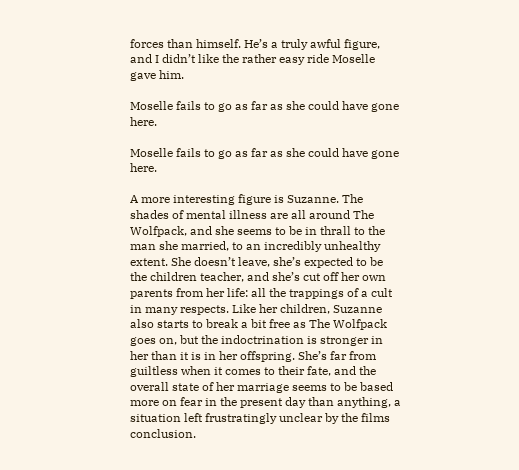forces than himself. He’s a truly awful figure, and I didn’t like the rather easy ride Moselle gave him.

Moselle fails to go as far as she could have gone here.

Moselle fails to go as far as she could have gone here.

A more interesting figure is Suzanne. The shades of mental illness are all around The Wolfpack, and she seems to be in thrall to the man she married, to an incredibly unhealthy extent. She doesn’t leave, she’s expected to be the children teacher, and she’s cut off her own parents from her life: all the trappings of a cult in many respects. Like her children, Suzanne also starts to break a bit free as The Wolfpack goes on, but the indoctrination is stronger in her than it is in her offspring. She’s far from guiltless when it comes to their fate, and the overall state of her marriage seems to be based more on fear in the present day than anything, a situation left frustratingly unclear by the films conclusion.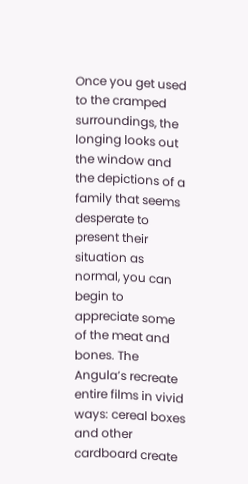Once you get used to the cramped surroundings, the longing looks out the window and the depictions of a family that seems desperate to present their situation as normal, you can begin to appreciate some of the meat and bones. The Angula’s recreate entire films in vivid ways: cereal boxes and other cardboard create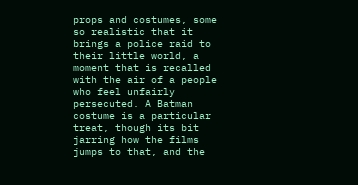props and costumes, some so realistic that it brings a police raid to their little world, a moment that is recalled with the air of a people who feel unfairly persecuted. A Batman costume is a particular treat, though its bit jarring how the films jumps to that, and the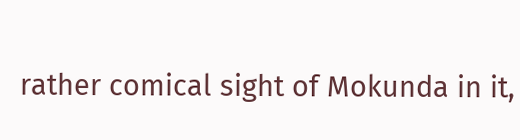rather comical sight of Mokunda in it,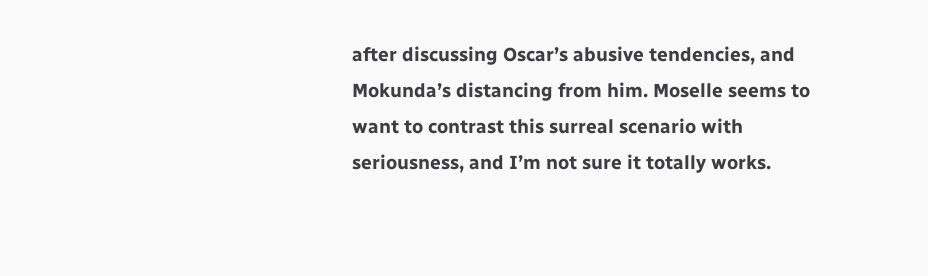after discussing Oscar’s abusive tendencies, and Mokunda’s distancing from him. Moselle seems to want to contrast this surreal scenario with seriousness, and I’m not sure it totally works.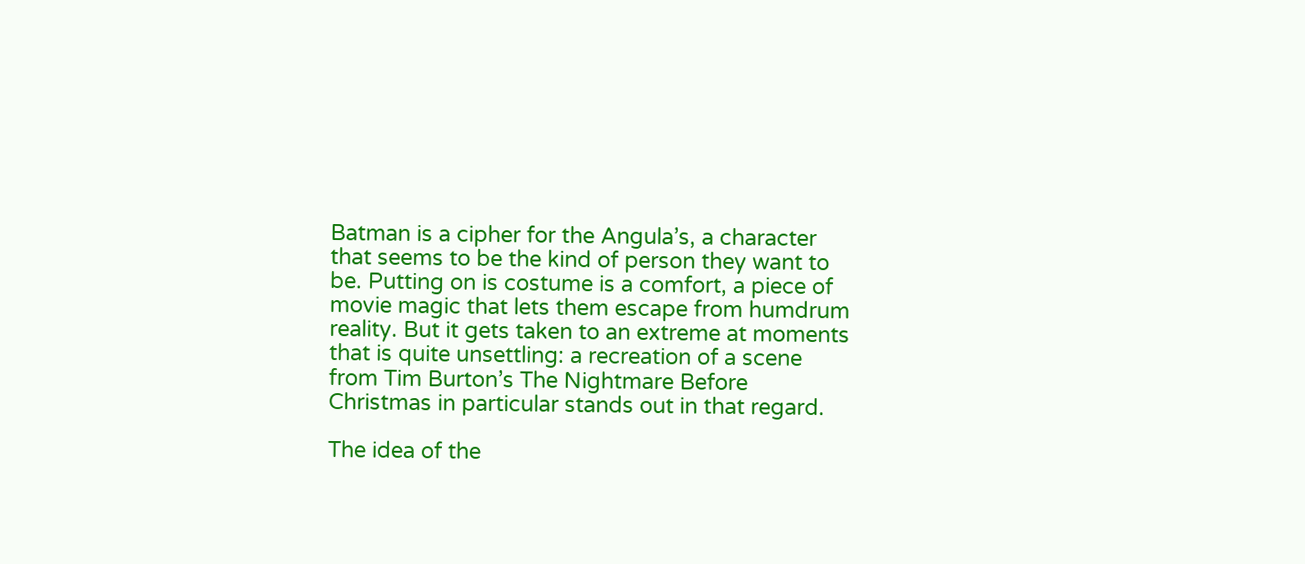Batman is a cipher for the Angula’s, a character that seems to be the kind of person they want to be. Putting on is costume is a comfort, a piece of movie magic that lets them escape from humdrum reality. But it gets taken to an extreme at moments that is quite unsettling: a recreation of a scene from Tim Burton’s The Nightmare Before Christmas in particular stands out in that regard.

The idea of the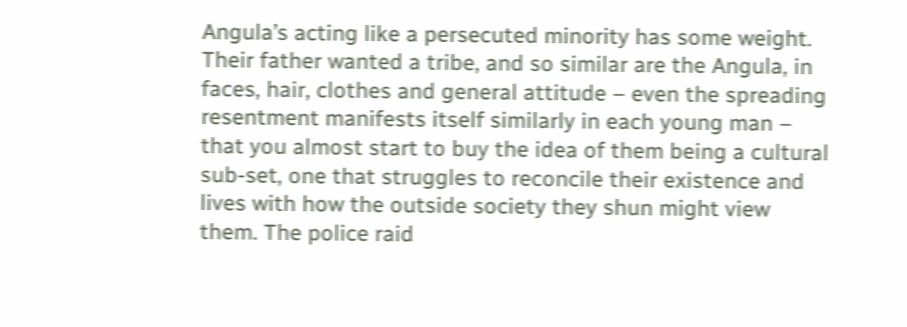Angula’s acting like a persecuted minority has some weight. Their father wanted a tribe, and so similar are the Angula, in faces, hair, clothes and general attitude – even the spreading resentment manifests itself similarly in each young man – that you almost start to buy the idea of them being a cultural sub-set, one that struggles to reconcile their existence and lives with how the outside society they shun might view them. The police raid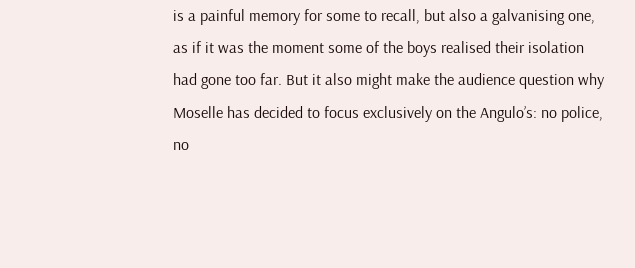is a painful memory for some to recall, but also a galvanising one, as if it was the moment some of the boys realised their isolation had gone too far. But it also might make the audience question why Moselle has decided to focus exclusively on the Angulo’s: no police, no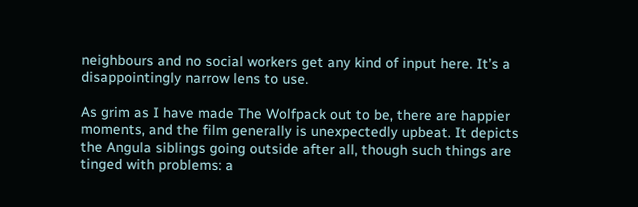neighbours and no social workers get any kind of input here. It’s a disappointingly narrow lens to use.

As grim as I have made The Wolfpack out to be, there are happier moments, and the film generally is unexpectedly upbeat. It depicts the Angula siblings going outside after all, though such things are tinged with problems: a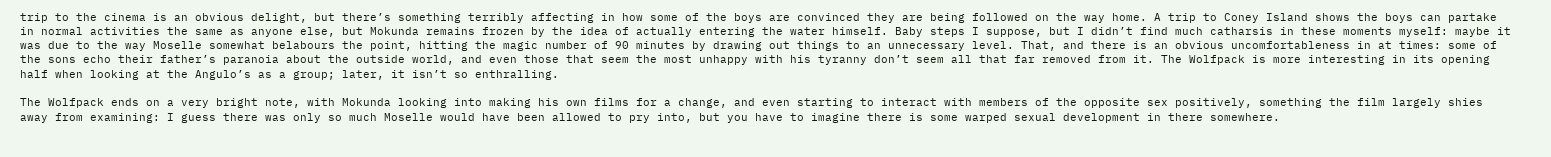trip to the cinema is an obvious delight, but there’s something terribly affecting in how some of the boys are convinced they are being followed on the way home. A trip to Coney Island shows the boys can partake in normal activities the same as anyone else, but Mokunda remains frozen by the idea of actually entering the water himself. Baby steps I suppose, but I didn’t find much catharsis in these moments myself: maybe it was due to the way Moselle somewhat belabours the point, hitting the magic number of 90 minutes by drawing out things to an unnecessary level. That, and there is an obvious uncomfortableness in at times: some of the sons echo their father’s paranoia about the outside world, and even those that seem the most unhappy with his tyranny don’t seem all that far removed from it. The Wolfpack is more interesting in its opening half when looking at the Angulo’s as a group; later, it isn’t so enthralling.

The Wolfpack ends on a very bright note, with Mokunda looking into making his own films for a change, and even starting to interact with members of the opposite sex positively, something the film largely shies away from examining: I guess there was only so much Moselle would have been allowed to pry into, but you have to imagine there is some warped sexual development in there somewhere.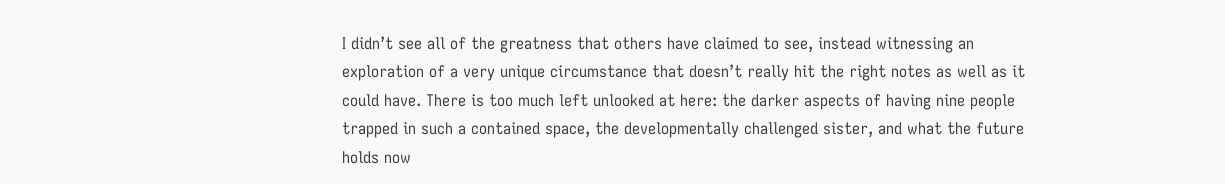I didn’t see all of the greatness that others have claimed to see, instead witnessing an exploration of a very unique circumstance that doesn’t really hit the right notes as well as it could have. There is too much left unlooked at here: the darker aspects of having nine people trapped in such a contained space, the developmentally challenged sister, and what the future holds now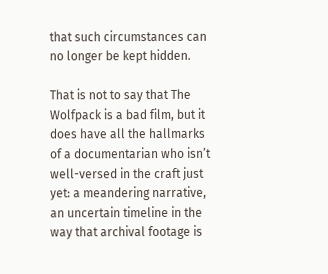that such circumstances can no longer be kept hidden.

That is not to say that The Wolfpack is a bad film, but it does have all the hallmarks of a documentarian who isn’t well-versed in the craft just yet: a meandering narrative, an uncertain timeline in the way that archival footage is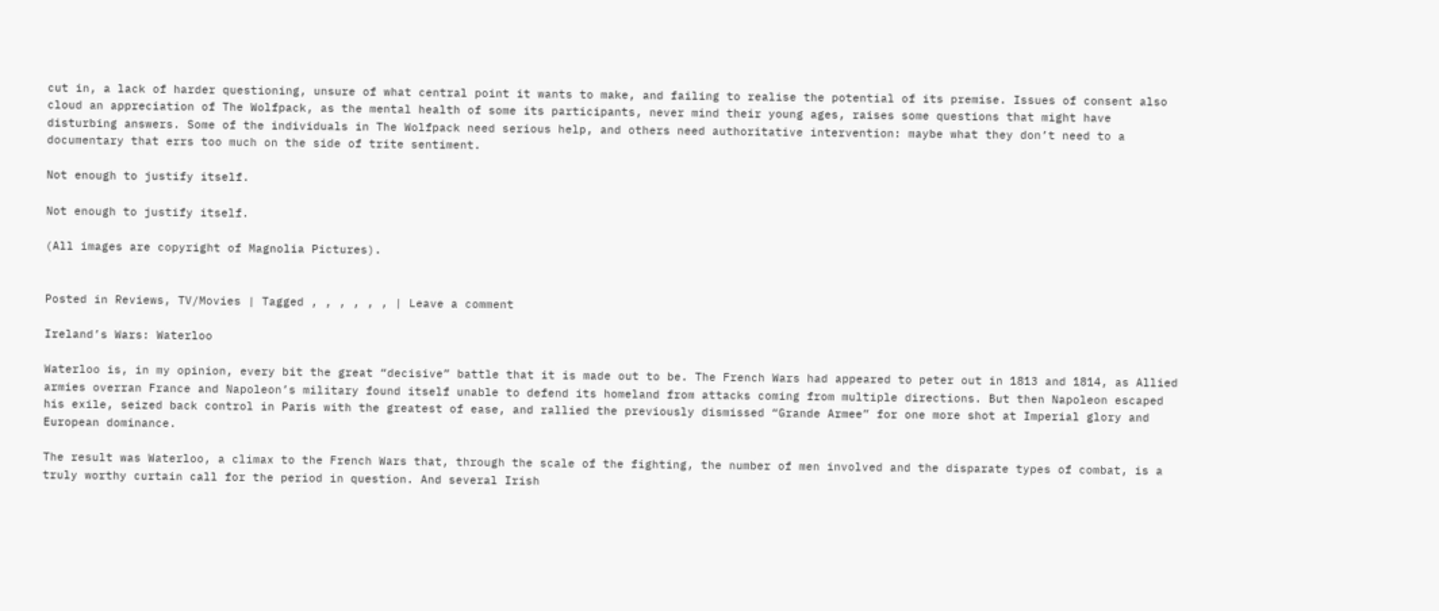cut in, a lack of harder questioning, unsure of what central point it wants to make, and failing to realise the potential of its premise. Issues of consent also cloud an appreciation of The Wolfpack, as the mental health of some its participants, never mind their young ages, raises some questions that might have disturbing answers. Some of the individuals in The Wolfpack need serious help, and others need authoritative intervention: maybe what they don’t need to a documentary that errs too much on the side of trite sentiment.

Not enough to justify itself.

Not enough to justify itself.

(All images are copyright of Magnolia Pictures).


Posted in Reviews, TV/Movies | Tagged , , , , , , | Leave a comment

Ireland’s Wars: Waterloo

Waterloo is, in my opinion, every bit the great “decisive” battle that it is made out to be. The French Wars had appeared to peter out in 1813 and 1814, as Allied armies overran France and Napoleon’s military found itself unable to defend its homeland from attacks coming from multiple directions. But then Napoleon escaped his exile, seized back control in Paris with the greatest of ease, and rallied the previously dismissed “Grande Armee” for one more shot at Imperial glory and European dominance.

The result was Waterloo, a climax to the French Wars that, through the scale of the fighting, the number of men involved and the disparate types of combat, is a truly worthy curtain call for the period in question. And several Irish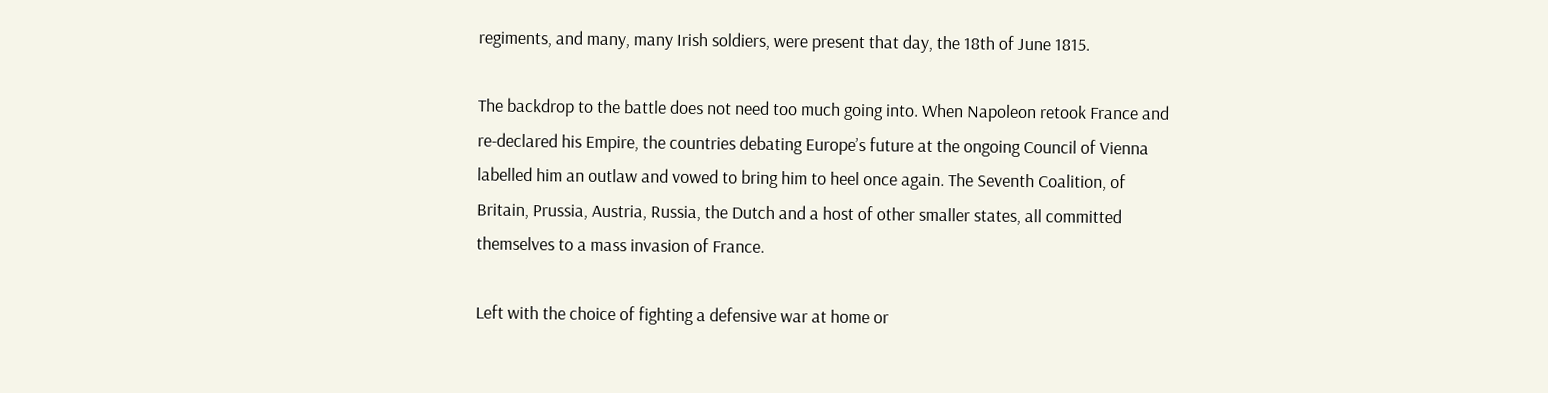regiments, and many, many Irish soldiers, were present that day, the 18th of June 1815.

The backdrop to the battle does not need too much going into. When Napoleon retook France and re-declared his Empire, the countries debating Europe’s future at the ongoing Council of Vienna labelled him an outlaw and vowed to bring him to heel once again. The Seventh Coalition, of Britain, Prussia, Austria, Russia, the Dutch and a host of other smaller states, all committed themselves to a mass invasion of France.

Left with the choice of fighting a defensive war at home or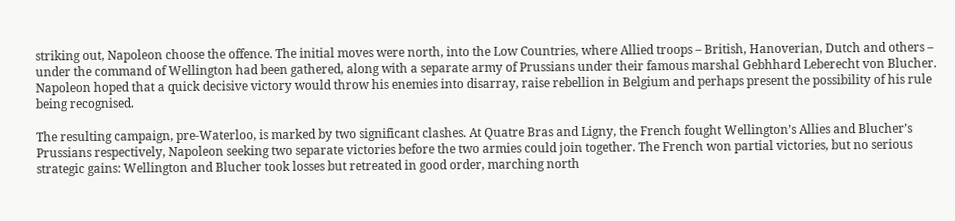striking out, Napoleon choose the offence. The initial moves were north, into the Low Countries, where Allied troops – British, Hanoverian, Dutch and others – under the command of Wellington had been gathered, along with a separate army of Prussians under their famous marshal Gebhhard Leberecht von Blucher. Napoleon hoped that a quick decisive victory would throw his enemies into disarray, raise rebellion in Belgium and perhaps present the possibility of his rule being recognised.

The resulting campaign, pre-Waterloo, is marked by two significant clashes. At Quatre Bras and Ligny, the French fought Wellington’s Allies and Blucher’s Prussians respectively, Napoleon seeking two separate victories before the two armies could join together. The French won partial victories, but no serious strategic gains: Wellington and Blucher took losses but retreated in good order, marching north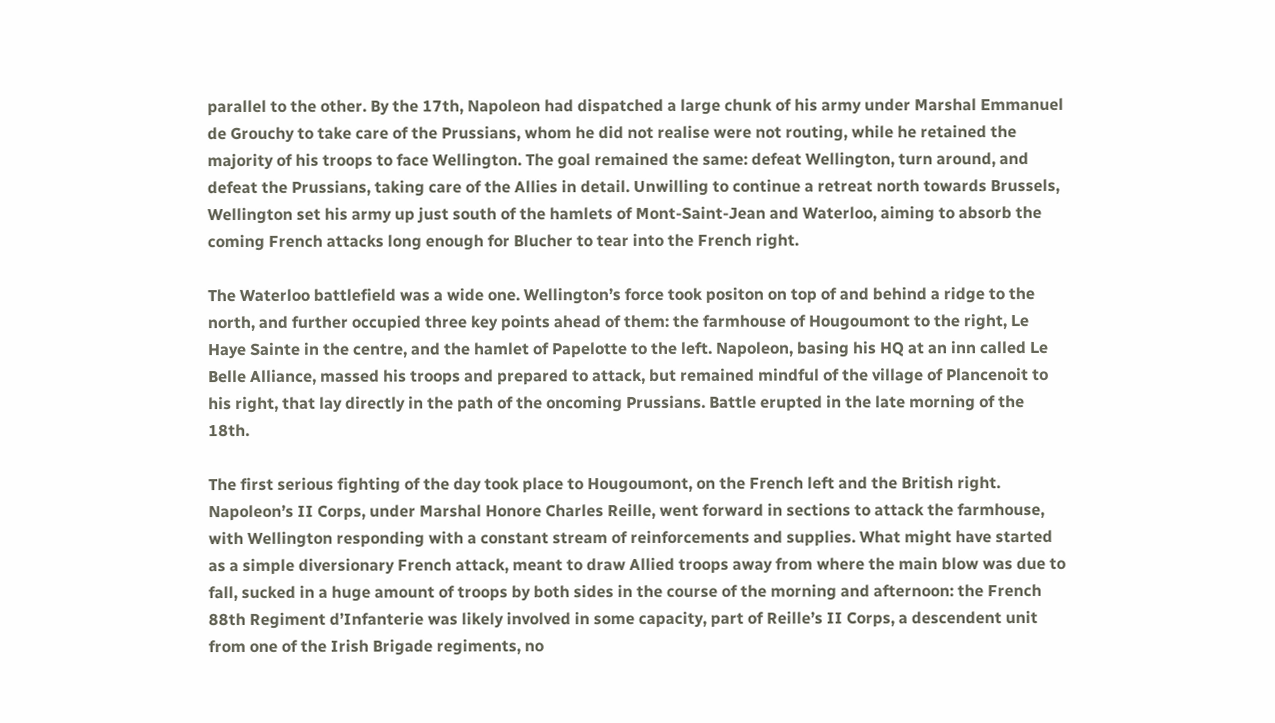parallel to the other. By the 17th, Napoleon had dispatched a large chunk of his army under Marshal Emmanuel de Grouchy to take care of the Prussians, whom he did not realise were not routing, while he retained the majority of his troops to face Wellington. The goal remained the same: defeat Wellington, turn around, and defeat the Prussians, taking care of the Allies in detail. Unwilling to continue a retreat north towards Brussels, Wellington set his army up just south of the hamlets of Mont-Saint-Jean and Waterloo, aiming to absorb the coming French attacks long enough for Blucher to tear into the French right.

The Waterloo battlefield was a wide one. Wellington’s force took positon on top of and behind a ridge to the north, and further occupied three key points ahead of them: the farmhouse of Hougoumont to the right, Le Haye Sainte in the centre, and the hamlet of Papelotte to the left. Napoleon, basing his HQ at an inn called Le Belle Alliance, massed his troops and prepared to attack, but remained mindful of the village of Plancenoit to his right, that lay directly in the path of the oncoming Prussians. Battle erupted in the late morning of the 18th.

The first serious fighting of the day took place to Hougoumont, on the French left and the British right.  Napoleon’s II Corps, under Marshal Honore Charles Reille, went forward in sections to attack the farmhouse, with Wellington responding with a constant stream of reinforcements and supplies. What might have started as a simple diversionary French attack, meant to draw Allied troops away from where the main blow was due to fall, sucked in a huge amount of troops by both sides in the course of the morning and afternoon: the French 88th Regiment d’Infanterie was likely involved in some capacity, part of Reille’s II Corps, a descendent unit from one of the Irish Brigade regiments, no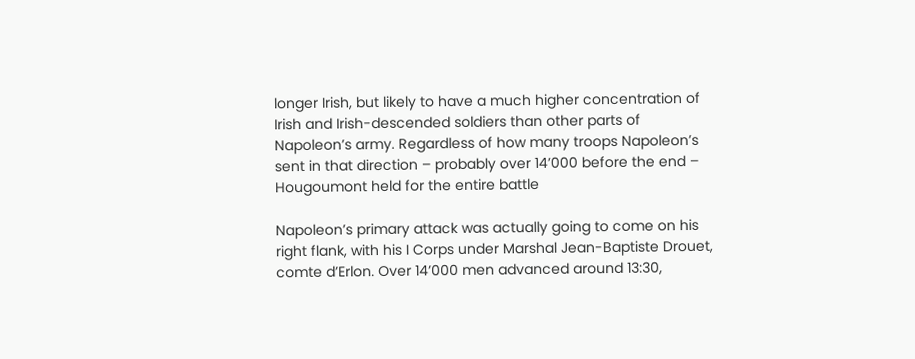longer Irish, but likely to have a much higher concentration of Irish and Irish-descended soldiers than other parts of Napoleon’s army. Regardless of how many troops Napoleon’s sent in that direction – probably over 14’000 before the end – Hougoumont held for the entire battle

Napoleon’s primary attack was actually going to come on his right flank, with his I Corps under Marshal Jean-Baptiste Drouet, comte d’Erlon. Over 14’000 men advanced around 13:30,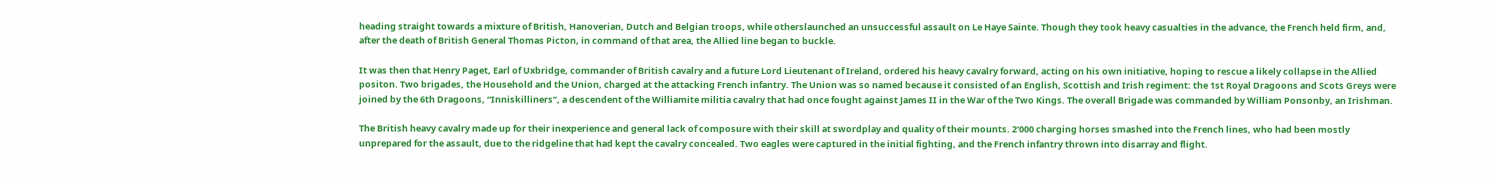heading straight towards a mixture of British, Hanoverian, Dutch and Belgian troops, while otherslaunched an unsuccessful assault on Le Haye Sainte. Though they took heavy casualties in the advance, the French held firm, and, after the death of British General Thomas Picton, in command of that area, the Allied line began to buckle.

It was then that Henry Paget, Earl of Uxbridge, commander of British cavalry and a future Lord Lieutenant of Ireland, ordered his heavy cavalry forward, acting on his own initiative, hoping to rescue a likely collapse in the Allied positon. Two brigades, the Household and the Union, charged at the attacking French infantry. The Union was so named because it consisted of an English, Scottish and Irish regiment: the 1st Royal Dragoons and Scots Greys were joined by the 6th Dragoons, “Inniskilliners”, a descendent of the Williamite militia cavalry that had once fought against James II in the War of the Two Kings. The overall Brigade was commanded by William Ponsonby, an Irishman.

The British heavy cavalry made up for their inexperience and general lack of composure with their skill at swordplay and quality of their mounts. 2’000 charging horses smashed into the French lines, who had been mostly unprepared for the assault, due to the ridgeline that had kept the cavalry concealed. Two eagles were captured in the initial fighting, and the French infantry thrown into disarray and flight.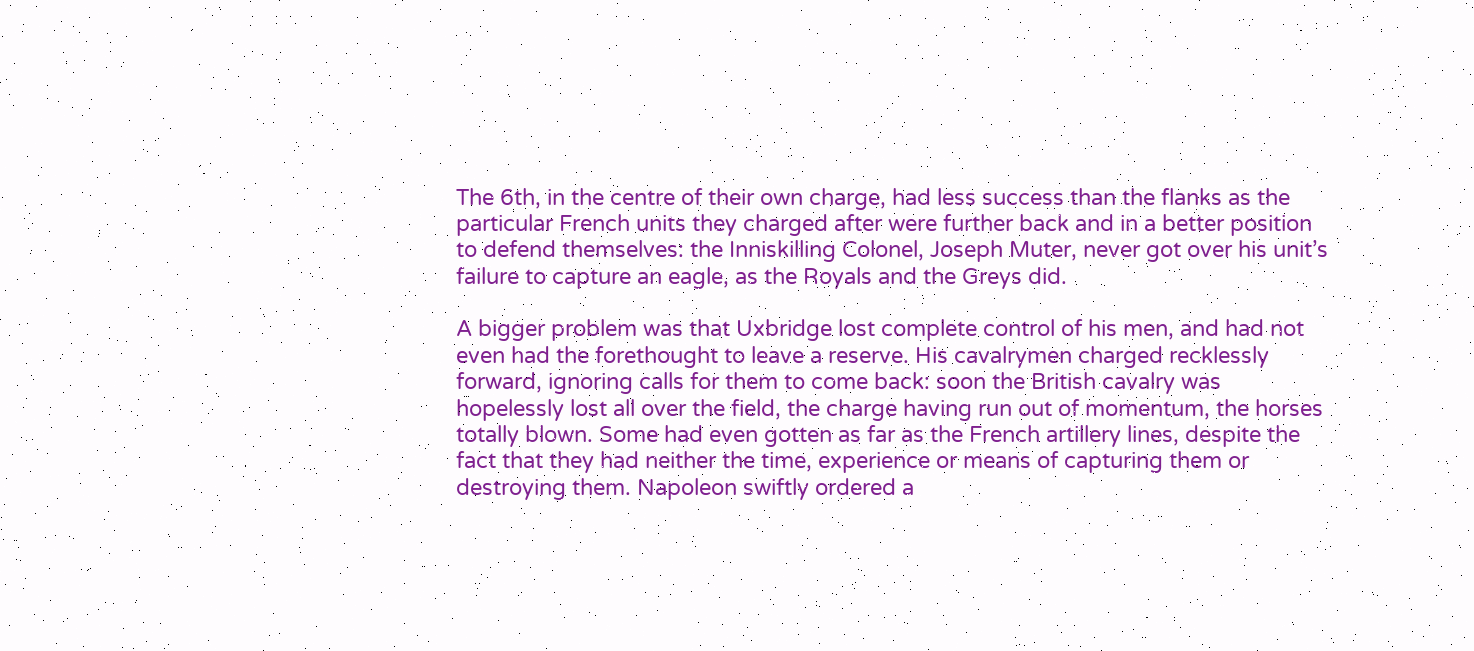The 6th, in the centre of their own charge, had less success than the flanks as the particular French units they charged after were further back and in a better position to defend themselves: the Inniskilling Colonel, Joseph Muter, never got over his unit’s failure to capture an eagle, as the Royals and the Greys did.

A bigger problem was that Uxbridge lost complete control of his men, and had not even had the forethought to leave a reserve. His cavalrymen charged recklessly forward, ignoring calls for them to come back: soon the British cavalry was hopelessly lost all over the field, the charge having run out of momentum, the horses totally blown. Some had even gotten as far as the French artillery lines, despite the fact that they had neither the time, experience or means of capturing them or destroying them. Napoleon swiftly ordered a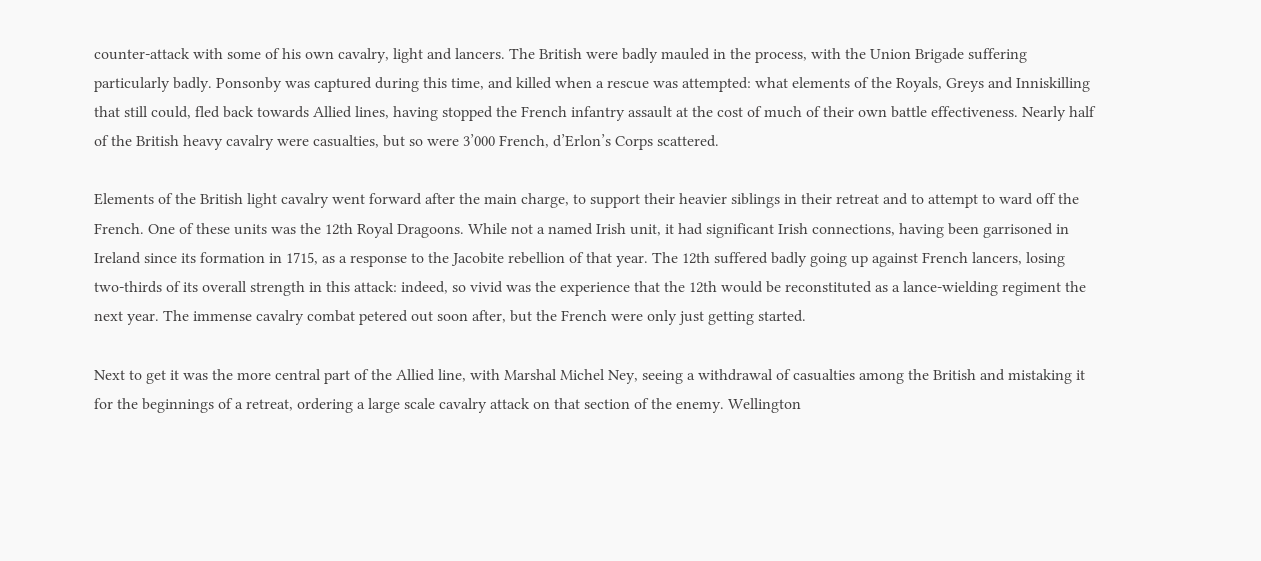counter-attack with some of his own cavalry, light and lancers. The British were badly mauled in the process, with the Union Brigade suffering particularly badly. Ponsonby was captured during this time, and killed when a rescue was attempted: what elements of the Royals, Greys and Inniskilling that still could, fled back towards Allied lines, having stopped the French infantry assault at the cost of much of their own battle effectiveness. Nearly half of the British heavy cavalry were casualties, but so were 3’000 French, d’Erlon’s Corps scattered.

Elements of the British light cavalry went forward after the main charge, to support their heavier siblings in their retreat and to attempt to ward off the French. One of these units was the 12th Royal Dragoons. While not a named Irish unit, it had significant Irish connections, having been garrisoned in Ireland since its formation in 1715, as a response to the Jacobite rebellion of that year. The 12th suffered badly going up against French lancers, losing two-thirds of its overall strength in this attack: indeed, so vivid was the experience that the 12th would be reconstituted as a lance-wielding regiment the next year. The immense cavalry combat petered out soon after, but the French were only just getting started.

Next to get it was the more central part of the Allied line, with Marshal Michel Ney, seeing a withdrawal of casualties among the British and mistaking it for the beginnings of a retreat, ordering a large scale cavalry attack on that section of the enemy. Wellington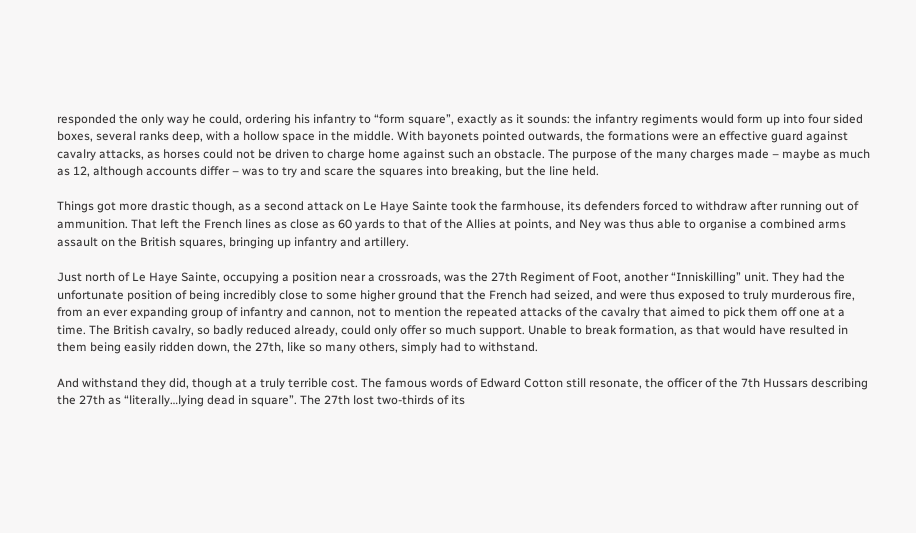responded the only way he could, ordering his infantry to “form square”, exactly as it sounds: the infantry regiments would form up into four sided boxes, several ranks deep, with a hollow space in the middle. With bayonets pointed outwards, the formations were an effective guard against cavalry attacks, as horses could not be driven to charge home against such an obstacle. The purpose of the many charges made – maybe as much as 12, although accounts differ – was to try and scare the squares into breaking, but the line held.

Things got more drastic though, as a second attack on Le Haye Sainte took the farmhouse, its defenders forced to withdraw after running out of ammunition. That left the French lines as close as 60 yards to that of the Allies at points, and Ney was thus able to organise a combined arms assault on the British squares, bringing up infantry and artillery.

Just north of Le Haye Sainte, occupying a position near a crossroads, was the 27th Regiment of Foot, another “Inniskilling” unit. They had the unfortunate position of being incredibly close to some higher ground that the French had seized, and were thus exposed to truly murderous fire, from an ever expanding group of infantry and cannon, not to mention the repeated attacks of the cavalry that aimed to pick them off one at a time. The British cavalry, so badly reduced already, could only offer so much support. Unable to break formation, as that would have resulted in them being easily ridden down, the 27th, like so many others, simply had to withstand.

And withstand they did, though at a truly terrible cost. The famous words of Edward Cotton still resonate, the officer of the 7th Hussars describing the 27th as “literally…lying dead in square”. The 27th lost two-thirds of its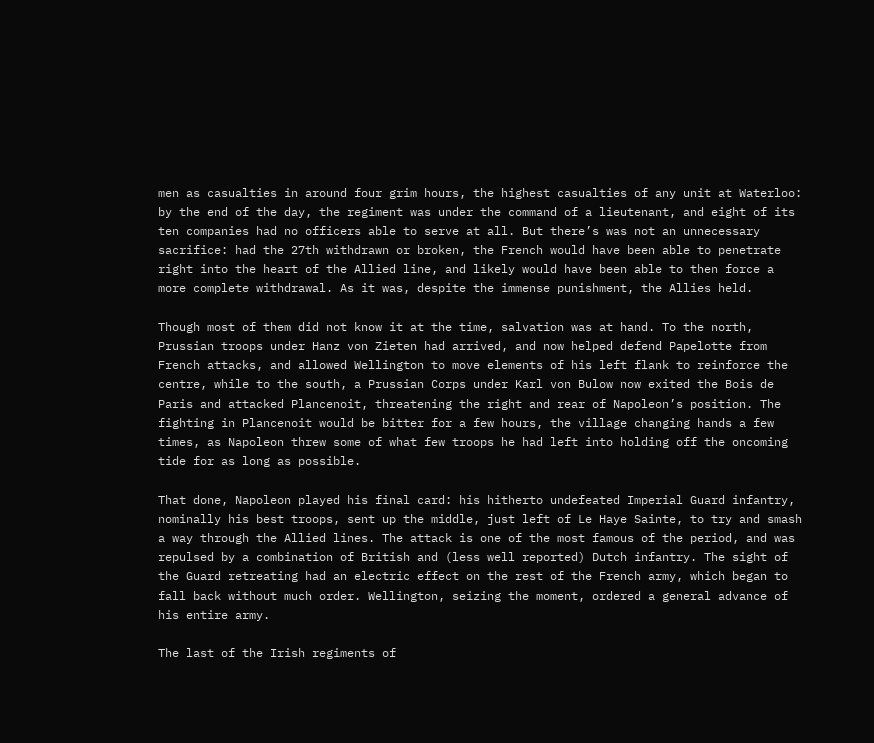men as casualties in around four grim hours, the highest casualties of any unit at Waterloo: by the end of the day, the regiment was under the command of a lieutenant, and eight of its ten companies had no officers able to serve at all. But there’s was not an unnecessary sacrifice: had the 27th withdrawn or broken, the French would have been able to penetrate right into the heart of the Allied line, and likely would have been able to then force a more complete withdrawal. As it was, despite the immense punishment, the Allies held.

Though most of them did not know it at the time, salvation was at hand. To the north, Prussian troops under Hanz von Zieten had arrived, and now helped defend Papelotte from French attacks, and allowed Wellington to move elements of his left flank to reinforce the centre, while to the south, a Prussian Corps under Karl von Bulow now exited the Bois de Paris and attacked Plancenoit, threatening the right and rear of Napoleon’s position. The fighting in Plancenoit would be bitter for a few hours, the village changing hands a few times, as Napoleon threw some of what few troops he had left into holding off the oncoming tide for as long as possible.

That done, Napoleon played his final card: his hitherto undefeated Imperial Guard infantry, nominally his best troops, sent up the middle, just left of Le Haye Sainte, to try and smash a way through the Allied lines. The attack is one of the most famous of the period, and was repulsed by a combination of British and (less well reported) Dutch infantry. The sight of the Guard retreating had an electric effect on the rest of the French army, which began to fall back without much order. Wellington, seizing the moment, ordered a general advance of his entire army.

The last of the Irish regiments of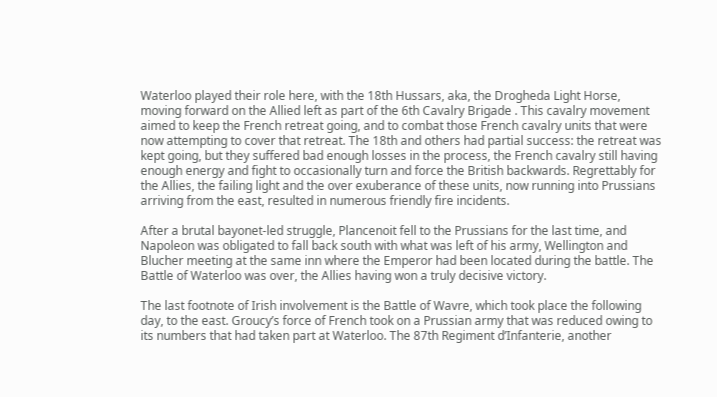Waterloo played their role here, with the 18th Hussars, aka, the Drogheda Light Horse, moving forward on the Allied left as part of the 6th Cavalry Brigade . This cavalry movement aimed to keep the French retreat going, and to combat those French cavalry units that were now attempting to cover that retreat. The 18th and others had partial success: the retreat was kept going, but they suffered bad enough losses in the process, the French cavalry still having enough energy and fight to occasionally turn and force the British backwards. Regrettably for the Allies, the failing light and the over exuberance of these units, now running into Prussians arriving from the east, resulted in numerous friendly fire incidents.

After a brutal bayonet-led struggle, Plancenoit fell to the Prussians for the last time, and Napoleon was obligated to fall back south with what was left of his army, Wellington and Blucher meeting at the same inn where the Emperor had been located during the battle. The Battle of Waterloo was over, the Allies having won a truly decisive victory.

The last footnote of Irish involvement is the Battle of Wavre, which took place the following day, to the east. Groucy’s force of French took on a Prussian army that was reduced owing to its numbers that had taken part at Waterloo. The 87th Regiment d’Infanterie, another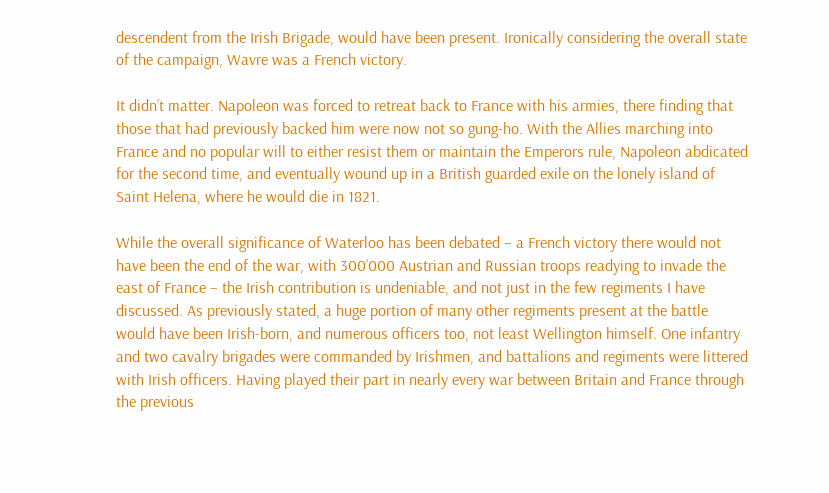descendent from the Irish Brigade, would have been present. Ironically considering the overall state of the campaign, Wavre was a French victory.

It didn’t matter. Napoleon was forced to retreat back to France with his armies, there finding that those that had previously backed him were now not so gung-ho. With the Allies marching into France and no popular will to either resist them or maintain the Emperors rule, Napoleon abdicated for the second time, and eventually wound up in a British guarded exile on the lonely island of Saint Helena, where he would die in 1821.

While the overall significance of Waterloo has been debated – a French victory there would not have been the end of the war, with 300’000 Austrian and Russian troops readying to invade the east of France – the Irish contribution is undeniable, and not just in the few regiments I have discussed. As previously stated, a huge portion of many other regiments present at the battle would have been Irish-born, and numerous officers too, not least Wellington himself. One infantry and two cavalry brigades were commanded by Irishmen, and battalions and regiments were littered with Irish officers. Having played their part in nearly every war between Britain and France through the previous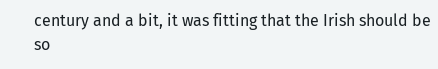century and a bit, it was fitting that the Irish should be so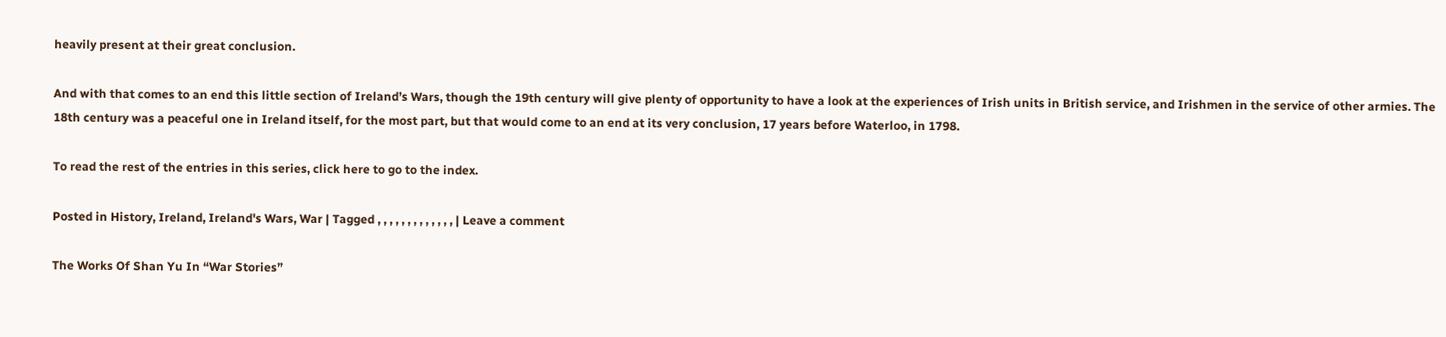heavily present at their great conclusion.

And with that comes to an end this little section of Ireland’s Wars, though the 19th century will give plenty of opportunity to have a look at the experiences of Irish units in British service, and Irishmen in the service of other armies. The 18th century was a peaceful one in Ireland itself, for the most part, but that would come to an end at its very conclusion, 17 years before Waterloo, in 1798.

To read the rest of the entries in this series, click here to go to the index.

Posted in History, Ireland, Ireland's Wars, War | Tagged , , , , , , , , , , , , , | Leave a comment

The Works Of Shan Yu In “War Stories”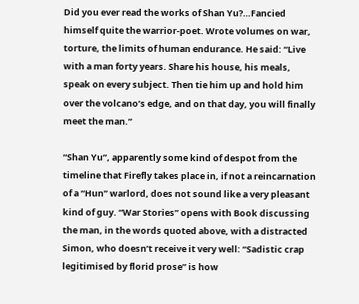Did you ever read the works of Shan Yu?…Fancied himself quite the warrior-poet. Wrote volumes on war, torture, the limits of human endurance. He said: “Live with a man forty years. Share his house, his meals, speak on every subject. Then tie him up and hold him over the volcano’s edge, and on that day, you will finally meet the man.”

“Shan Yu”, apparently some kind of despot from the timeline that Firefly takes place in, if not a reincarnation of a “Hun” warlord, does not sound like a very pleasant kind of guy. “War Stories” opens with Book discussing the man, in the words quoted above, with a distracted Simon, who doesn’t receive it very well: “Sadistic crap legitimised by florid prose” is how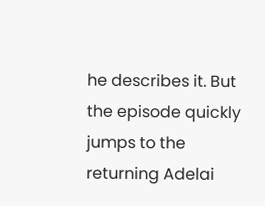he describes it. But the episode quickly jumps to the returning Adelai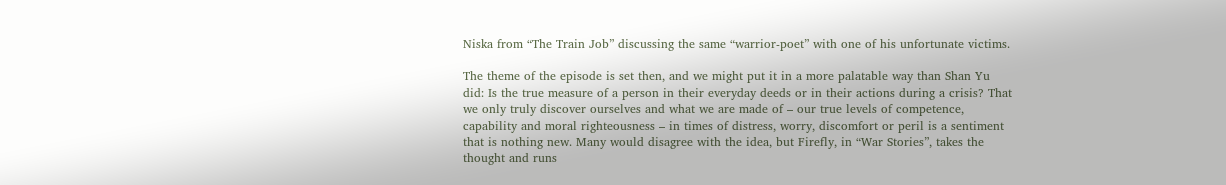Niska from “The Train Job” discussing the same “warrior-poet” with one of his unfortunate victims.

The theme of the episode is set then, and we might put it in a more palatable way than Shan Yu did: Is the true measure of a person in their everyday deeds or in their actions during a crisis? That we only truly discover ourselves and what we are made of – our true levels of competence, capability and moral righteousness – in times of distress, worry, discomfort or peril is a sentiment that is nothing new. Many would disagree with the idea, but Firefly, in “War Stories”, takes the thought and runs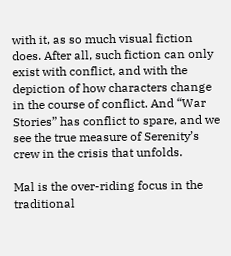with it, as so much visual fiction does. After all, such fiction can only exist with conflict, and with the depiction of how characters change in the course of conflict. And “War Stories” has conflict to spare, and we see the true measure of Serenity’s crew in the crisis that unfolds.

Mal is the over-riding focus in the traditional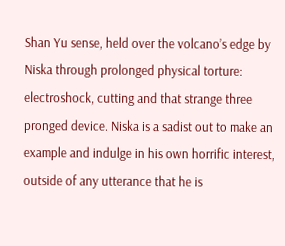Shan Yu sense, held over the volcano’s edge by Niska through prolonged physical torture: electroshock, cutting and that strange three pronged device. Niska is a sadist out to make an example and indulge in his own horrific interest, outside of any utterance that he is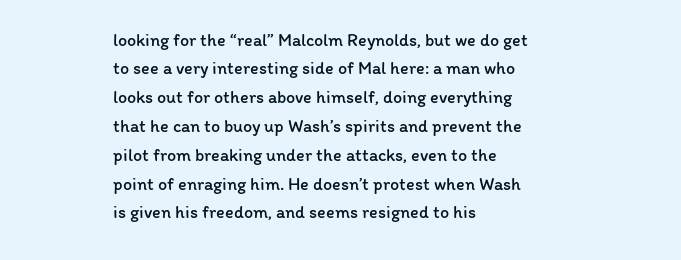looking for the “real” Malcolm Reynolds, but we do get to see a very interesting side of Mal here: a man who looks out for others above himself, doing everything that he can to buoy up Wash’s spirits and prevent the pilot from breaking under the attacks, even to the point of enraging him. He doesn’t protest when Wash is given his freedom, and seems resigned to his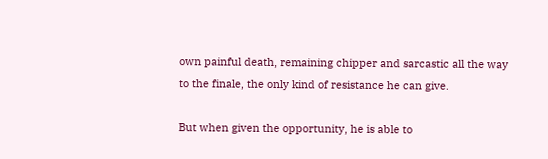own painful death, remaining chipper and sarcastic all the way to the finale, the only kind of resistance he can give.

But when given the opportunity, he is able to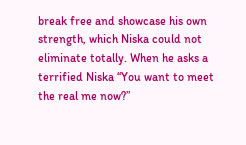break free and showcase his own strength, which Niska could not eliminate totally. When he asks a terrified Niska “You want to meet the real me now?”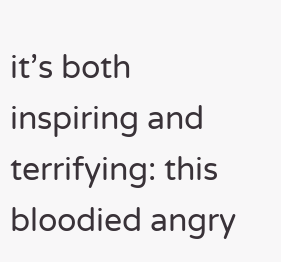it’s both inspiring and terrifying: this bloodied angry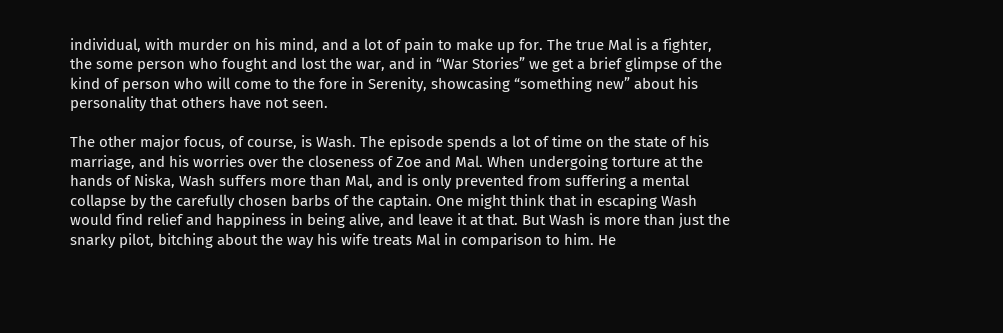individual, with murder on his mind, and a lot of pain to make up for. The true Mal is a fighter, the some person who fought and lost the war, and in “War Stories” we get a brief glimpse of the kind of person who will come to the fore in Serenity, showcasing “something new” about his personality that others have not seen.

The other major focus, of course, is Wash. The episode spends a lot of time on the state of his marriage, and his worries over the closeness of Zoe and Mal. When undergoing torture at the hands of Niska, Wash suffers more than Mal, and is only prevented from suffering a mental collapse by the carefully chosen barbs of the captain. One might think that in escaping Wash would find relief and happiness in being alive, and leave it at that. But Wash is more than just the snarky pilot, bitching about the way his wife treats Mal in comparison to him. He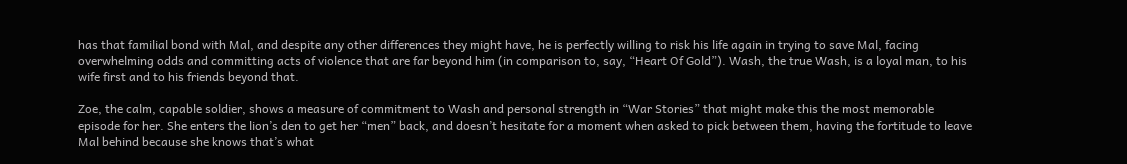has that familial bond with Mal, and despite any other differences they might have, he is perfectly willing to risk his life again in trying to save Mal, facing overwhelming odds and committing acts of violence that are far beyond him (in comparison to, say, “Heart Of Gold”). Wash, the true Wash, is a loyal man, to his wife first and to his friends beyond that.

Zoe, the calm, capable soldier, shows a measure of commitment to Wash and personal strength in “War Stories” that might make this the most memorable episode for her. She enters the lion’s den to get her “men” back, and doesn’t hesitate for a moment when asked to pick between them, having the fortitude to leave Mal behind because she knows that’s what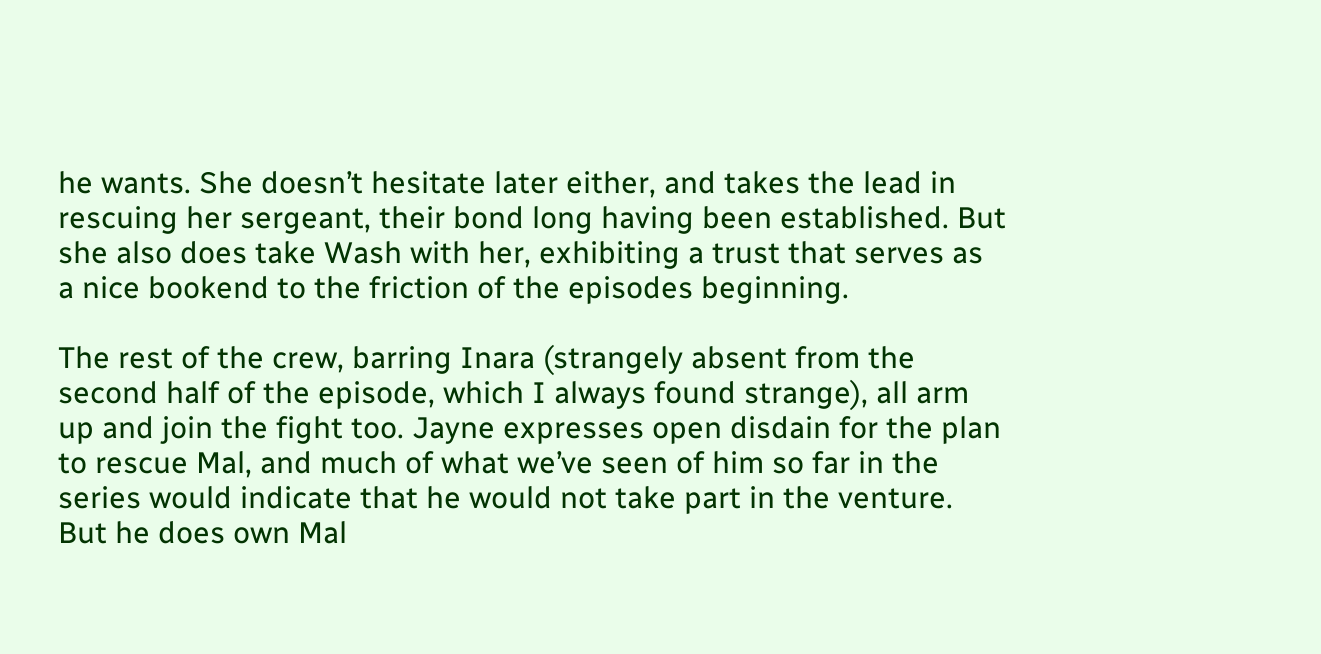he wants. She doesn’t hesitate later either, and takes the lead in rescuing her sergeant, their bond long having been established. But she also does take Wash with her, exhibiting a trust that serves as a nice bookend to the friction of the episodes beginning.

The rest of the crew, barring Inara (strangely absent from the second half of the episode, which I always found strange), all arm up and join the fight too. Jayne expresses open disdain for the plan to rescue Mal, and much of what we’ve seen of him so far in the series would indicate that he would not take part in the venture. But he does own Mal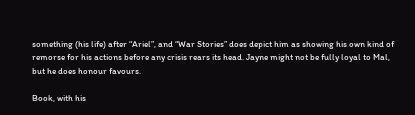something (his life) after “Ariel”, and “War Stories” does depict him as showing his own kind of remorse for his actions before any crisis rears its head. Jayne might not be fully loyal to Mal, but he does honour favours.

Book, with his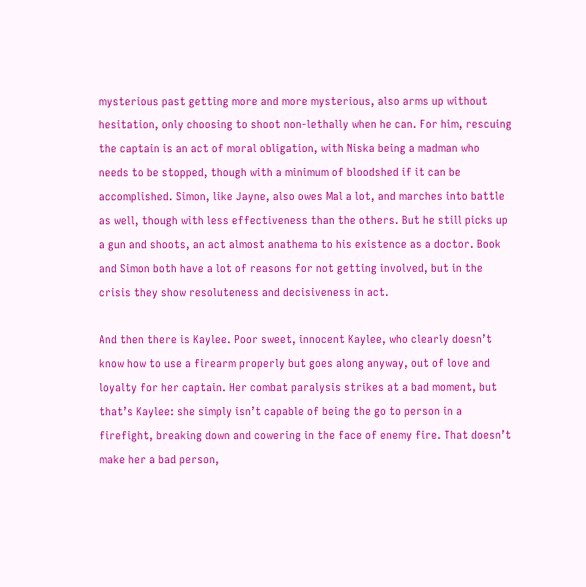mysterious past getting more and more mysterious, also arms up without hesitation, only choosing to shoot non-lethally when he can. For him, rescuing the captain is an act of moral obligation, with Niska being a madman who needs to be stopped, though with a minimum of bloodshed if it can be accomplished. Simon, like Jayne, also owes Mal a lot, and marches into battle as well, though with less effectiveness than the others. But he still picks up a gun and shoots, an act almost anathema to his existence as a doctor. Book and Simon both have a lot of reasons for not getting involved, but in the crisis they show resoluteness and decisiveness in act.

And then there is Kaylee. Poor sweet, innocent Kaylee, who clearly doesn’t know how to use a firearm properly but goes along anyway, out of love and loyalty for her captain. Her combat paralysis strikes at a bad moment, but that’s Kaylee: she simply isn’t capable of being the go to person in a firefight, breaking down and cowering in the face of enemy fire. That doesn’t make her a bad person,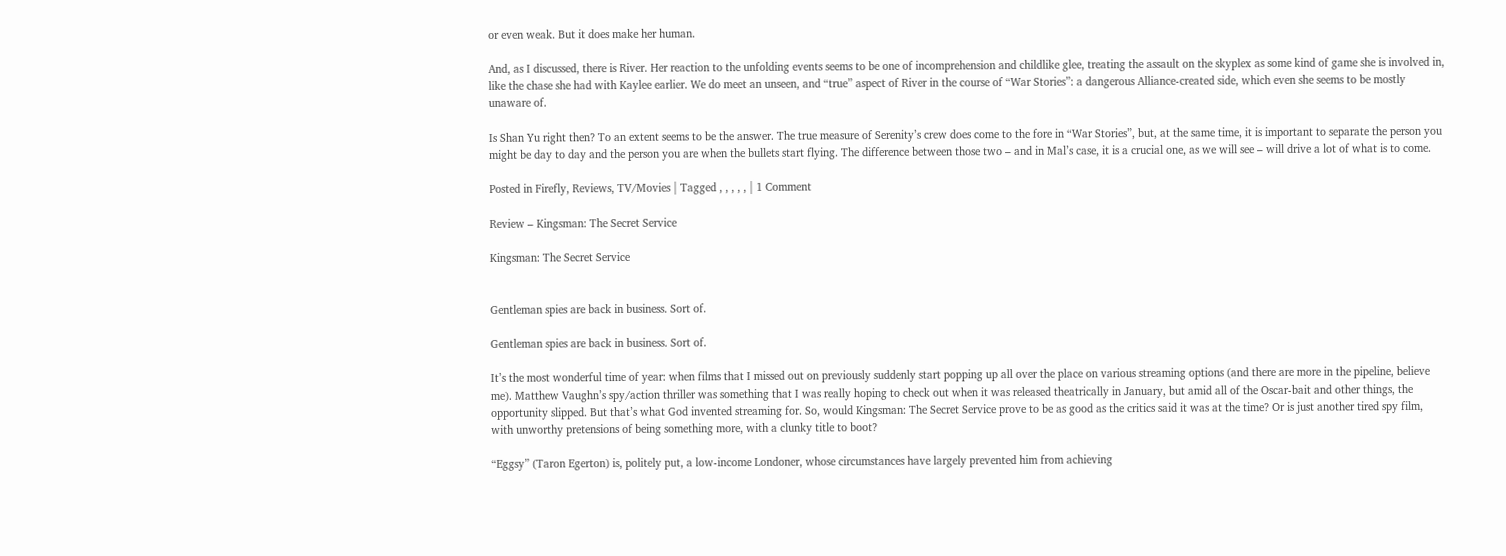or even weak. But it does make her human.

And, as I discussed, there is River. Her reaction to the unfolding events seems to be one of incomprehension and childlike glee, treating the assault on the skyplex as some kind of game she is involved in, like the chase she had with Kaylee earlier. We do meet an unseen, and “true” aspect of River in the course of “War Stories”: a dangerous Alliance-created side, which even she seems to be mostly unaware of.

Is Shan Yu right then? To an extent seems to be the answer. The true measure of Serenity’s crew does come to the fore in “War Stories”, but, at the same time, it is important to separate the person you might be day to day and the person you are when the bullets start flying. The difference between those two – and in Mal’s case, it is a crucial one, as we will see – will drive a lot of what is to come.

Posted in Firefly, Reviews, TV/Movies | Tagged , , , , , | 1 Comment

Review – Kingsman: The Secret Service

Kingsman: The Secret Service


Gentleman spies are back in business. Sort of.

Gentleman spies are back in business. Sort of.

It’s the most wonderful time of year: when films that I missed out on previously suddenly start popping up all over the place on various streaming options (and there are more in the pipeline, believe me). Matthew Vaughn’s spy/action thriller was something that I was really hoping to check out when it was released theatrically in January, but amid all of the Oscar-bait and other things, the opportunity slipped. But that’s what God invented streaming for. So, would Kingsman: The Secret Service prove to be as good as the critics said it was at the time? Or is just another tired spy film, with unworthy pretensions of being something more, with a clunky title to boot?

“Eggsy” (Taron Egerton) is, politely put, a low-income Londoner, whose circumstances have largely prevented him from achieving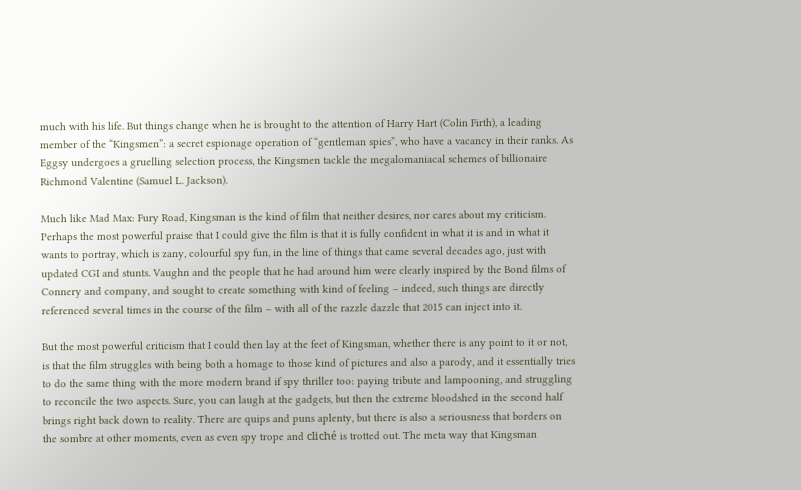much with his life. But things change when he is brought to the attention of Harry Hart (Colin Firth), a leading member of the “Kingsmen”: a secret espionage operation of “gentleman spies”, who have a vacancy in their ranks. As Eggsy undergoes a gruelling selection process, the Kingsmen tackle the megalomaniacal schemes of billionaire Richmond Valentine (Samuel L. Jackson).

Much like Mad Max: Fury Road, Kingsman is the kind of film that neither desires, nor cares about my criticism. Perhaps the most powerful praise that I could give the film is that it is fully confident in what it is and in what it wants to portray, which is zany, colourful spy fun, in the line of things that came several decades ago, just with updated CGI and stunts. Vaughn and the people that he had around him were clearly inspired by the Bond films of Connery and company, and sought to create something with kind of feeling – indeed, such things are directly referenced several times in the course of the film – with all of the razzle dazzle that 2015 can inject into it.

But the most powerful criticism that I could then lay at the feet of Kingsman, whether there is any point to it or not, is that the film struggles with being both a homage to those kind of pictures and also a parody, and it essentially tries to do the same thing with the more modern brand if spy thriller too: paying tribute and lampooning, and struggling to reconcile the two aspects. Sure, you can laugh at the gadgets, but then the extreme bloodshed in the second half brings right back down to reality. There are quips and puns aplenty, but there is also a seriousness that borders on the sombre at other moments, even as even spy trope and cliché is trotted out. The meta way that Kingsman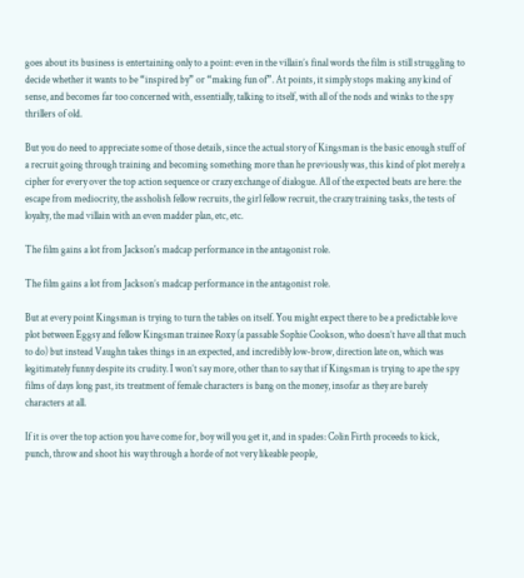goes about its business is entertaining only to a point: even in the villain’s final words the film is still struggling to decide whether it wants to be “inspired by” or “making fun of”. At points, it simply stops making any kind of sense, and becomes far too concerned with, essentially, talking to itself, with all of the nods and winks to the spy thrillers of old.

But you do need to appreciate some of those details, since the actual story of Kingsman is the basic enough stuff of a recruit going through training and becoming something more than he previously was, this kind of plot merely a cipher for every over the top action sequence or crazy exchange of dialogue. All of the expected beats are here: the escape from mediocrity, the assholish fellow recruits, the girl fellow recruit, the crazy training tasks, the tests of loyalty, the mad villain with an even madder plan, etc, etc.

The film gains a lot from Jackson's madcap performance in the antagonist role.

The film gains a lot from Jackson’s madcap performance in the antagonist role.

But at every point Kingsman is trying to turn the tables on itself. You might expect there to be a predictable love plot between Eggsy and fellow Kingsman trainee Roxy (a passable Sophie Cookson, who doesn’t have all that much to do) but instead Vaughn takes things in an expected, and incredibly low-brow, direction late on, which was legitimately funny despite its crudity. I won’t say more, other than to say that if Kingsman is trying to ape the spy films of days long past, its treatment of female characters is bang on the money, insofar as they are barely characters at all.

If it is over the top action you have come for, boy will you get it, and in spades: Colin Firth proceeds to kick, punch, throw and shoot his way through a horde of not very likeable people,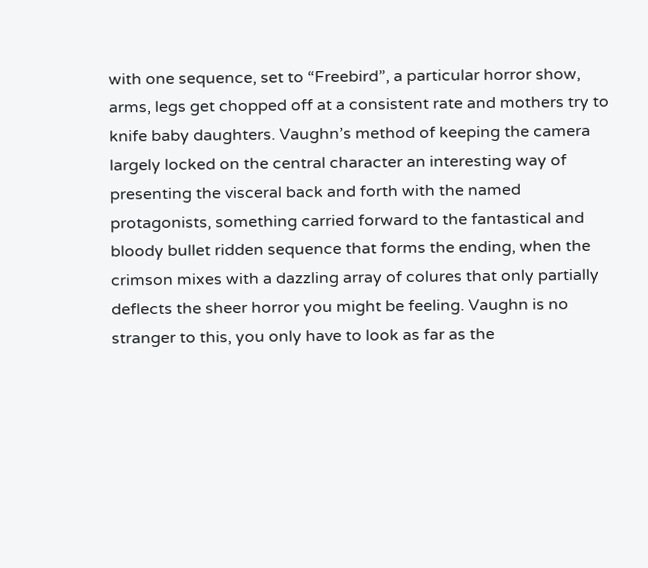with one sequence, set to “Freebird”, a particular horror show, arms, legs get chopped off at a consistent rate and mothers try to knife baby daughters. Vaughn’s method of keeping the camera largely locked on the central character an interesting way of presenting the visceral back and forth with the named protagonists, something carried forward to the fantastical and bloody bullet ridden sequence that forms the ending, when the crimson mixes with a dazzling array of colures that only partially deflects the sheer horror you might be feeling. Vaughn is no stranger to this, you only have to look as far as the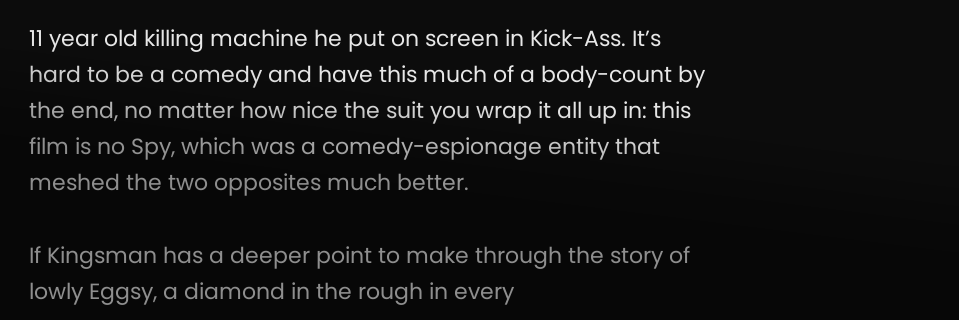11 year old killing machine he put on screen in Kick-Ass. It’s hard to be a comedy and have this much of a body-count by the end, no matter how nice the suit you wrap it all up in: this film is no Spy, which was a comedy-espionage entity that meshed the two opposites much better.

If Kingsman has a deeper point to make through the story of lowly Eggsy, a diamond in the rough in every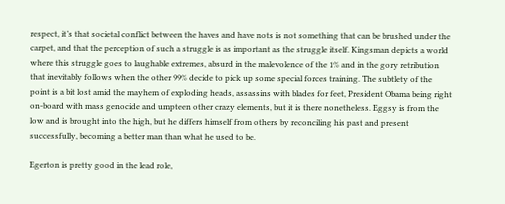respect, it’s that societal conflict between the haves and have nots is not something that can be brushed under the carpet, and that the perception of such a struggle is as important as the struggle itself. Kingsman depicts a world where this struggle goes to laughable extremes, absurd in the malevolence of the 1% and in the gory retribution that inevitably follows when the other 99% decide to pick up some special forces training. The subtlety of the point is a bit lost amid the mayhem of exploding heads, assassins with blades for feet, President Obama being right on-board with mass genocide and umpteen other crazy elements, but it is there nonetheless. Eggsy is from the low and is brought into the high, but he differs himself from others by reconciling his past and present successfully, becoming a better man than what he used to be.

Egerton is pretty good in the lead role,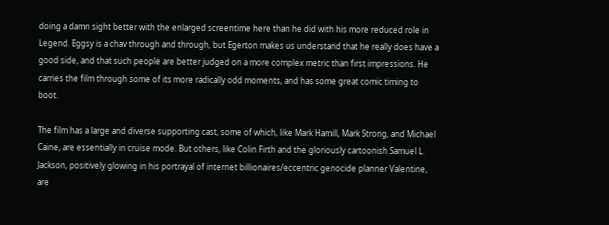doing a damn sight better with the enlarged screentime here than he did with his more reduced role in Legend. Eggsy is a chav through and through, but Egerton makes us understand that he really does have a good side, and that such people are better judged on a more complex metric than first impressions. He carries the film through some of its more radically odd moments, and has some great comic timing to boot.

The film has a large and diverse supporting cast, some of which, like Mark Hamill, Mark Strong, and Michael Caine, are essentially in cruise mode. But others, like Colin Firth and the gloriously cartoonish Samuel L. Jackson, positively glowing in his portrayal of internet billionaires/eccentric genocide planner Valentine, are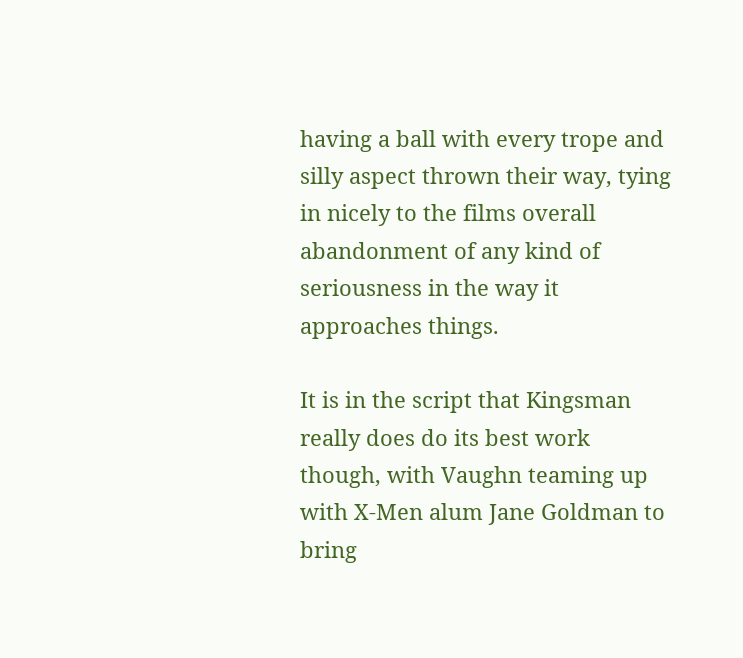having a ball with every trope and silly aspect thrown their way, tying in nicely to the films overall abandonment of any kind of seriousness in the way it approaches things.

It is in the script that Kingsman really does do its best work though, with Vaughn teaming up with X-Men alum Jane Goldman to bring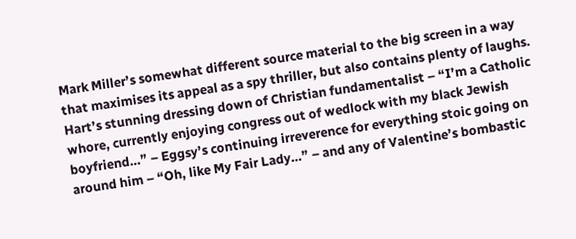Mark Miller’s somewhat different source material to the big screen in a way that maximises its appeal as a spy thriller, but also contains plenty of laughs. Hart’s stunning dressing down of Christian fundamentalist – “I’m a Catholic whore, currently enjoying congress out of wedlock with my black Jewish boyfriend…” – Eggsy’s continuing irreverence for everything stoic going on around him – “Oh, like My Fair Lady…” – and any of Valentine’s bombastic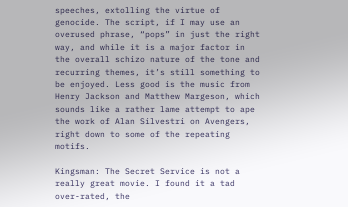speeches, extolling the virtue of genocide. The script, if I may use an overused phrase, “pops” in just the right way, and while it is a major factor in the overall schizo nature of the tone and recurring themes, it’s still something to be enjoyed. Less good is the music from Henry Jackson and Matthew Margeson, which sounds like a rather lame attempt to ape the work of Alan Silvestri on Avengers, right down to some of the repeating motifs.

Kingsman: The Secret Service is not a really great movie. I found it a tad over-rated, the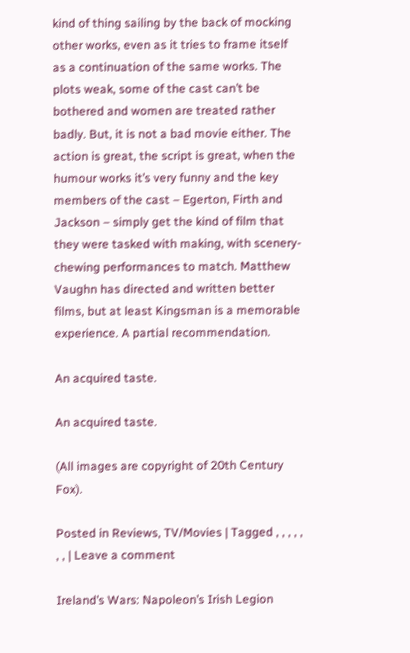kind of thing sailing by the back of mocking other works, even as it tries to frame itself as a continuation of the same works. The plots weak, some of the cast can’t be bothered and women are treated rather badly. But, it is not a bad movie either. The action is great, the script is great, when the humour works it’s very funny and the key members of the cast – Egerton, Firth and Jackson – simply get the kind of film that they were tasked with making, with scenery-chewing performances to match. Matthew Vaughn has directed and written better films, but at least Kingsman is a memorable experience. A partial recommendation.

An acquired taste.

An acquired taste.

(All images are copyright of 20th Century Fox).

Posted in Reviews, TV/Movies | Tagged , , , , , , , | Leave a comment

Ireland’s Wars: Napoleon’s Irish Legion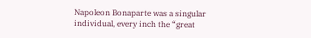Napoleon Bonaparte was a singular individual, every inch the “great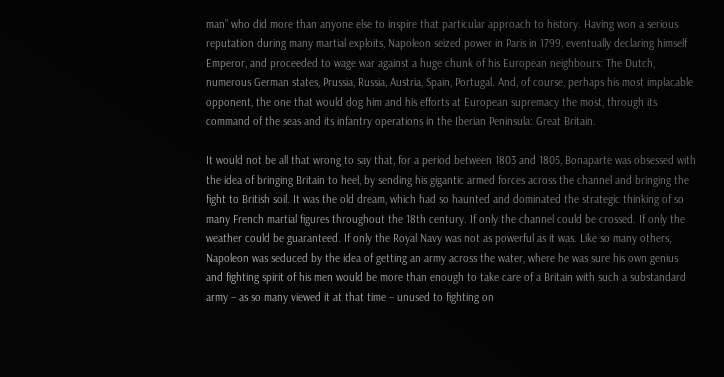man” who did more than anyone else to inspire that particular approach to history. Having won a serious reputation during many martial exploits, Napoleon seized power in Paris in 1799, eventually declaring himself Emperor, and proceeded to wage war against a huge chunk of his European neighbours: The Dutch, numerous German states, Prussia, Russia, Austria, Spain, Portugal. And, of course, perhaps his most implacable opponent, the one that would dog him and his efforts at European supremacy the most, through its command of the seas and its infantry operations in the Iberian Peninsula: Great Britain.

It would not be all that wrong to say that, for a period between 1803 and 1805, Bonaparte was obsessed with the idea of bringing Britain to heel, by sending his gigantic armed forces across the channel and bringing the fight to British soil. It was the old dream, which had so haunted and dominated the strategic thinking of so many French martial figures throughout the 18th century. If only the channel could be crossed. If only the weather could be guaranteed. If only the Royal Navy was not as powerful as it was. Like so many others, Napoleon was seduced by the idea of getting an army across the water, where he was sure his own genius and fighting spirit of his men would be more than enough to take care of a Britain with such a substandard army – as so many viewed it at that time – unused to fighting on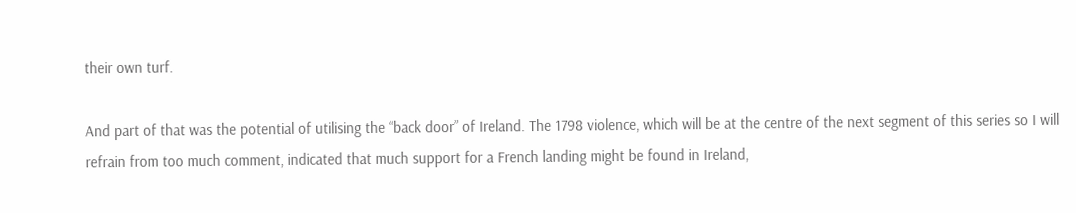their own turf.

And part of that was the potential of utilising the “back door” of Ireland. The 1798 violence, which will be at the centre of the next segment of this series so I will refrain from too much comment, indicated that much support for a French landing might be found in Ireland,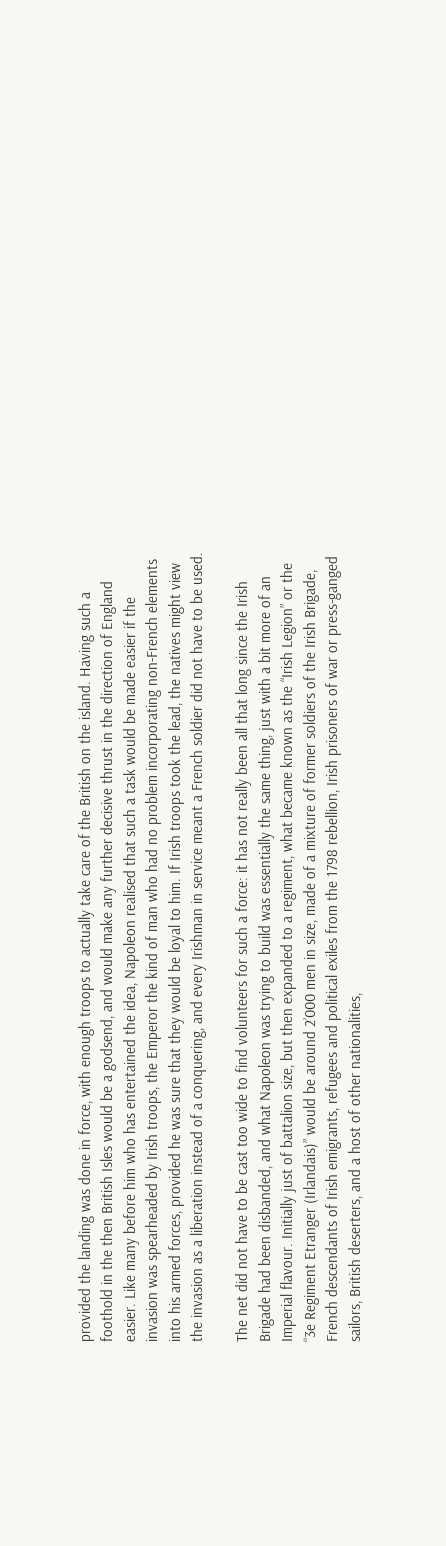provided the landing was done in force, with enough troops to actually take care of the British on the island. Having such a foothold in the then British Isles would be a godsend, and would make any further decisive thrust in the direction of England easier. Like many before him who has entertained the idea, Napoleon realised that such a task would be made easier if the invasion was spearheaded by Irish troops, the Emperor the kind of man who had no problem incorporating non-French elements into his armed forces, provided he was sure that they would be loyal to him. If Irish troops took the lead, the natives might view the invasion as a liberation instead of a conquering, and every Irishman in service meant a French soldier did not have to be used.

The net did not have to be cast too wide to find volunteers for such a force: it has not really been all that long since the Irish Brigade had been disbanded, and what Napoleon was trying to build was essentially the same thing, just with a bit more of an Imperial flavour. Initially just of battalion size, but then expanded to a regiment, what became known as the “Irish Legion” or the  “3e Regiment Etranger (Irlandais)” would be around 2’000 men in size, made of a mixture of former soldiers of the Irish Brigade, French descendants of Irish emigrants, refugees and political exiles from the 1798 rebellion, Irish prisoners of war or press-ganged sailors, British deserters, and a host of other nationalities,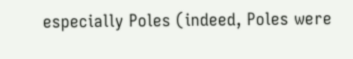especially Poles (indeed, Poles were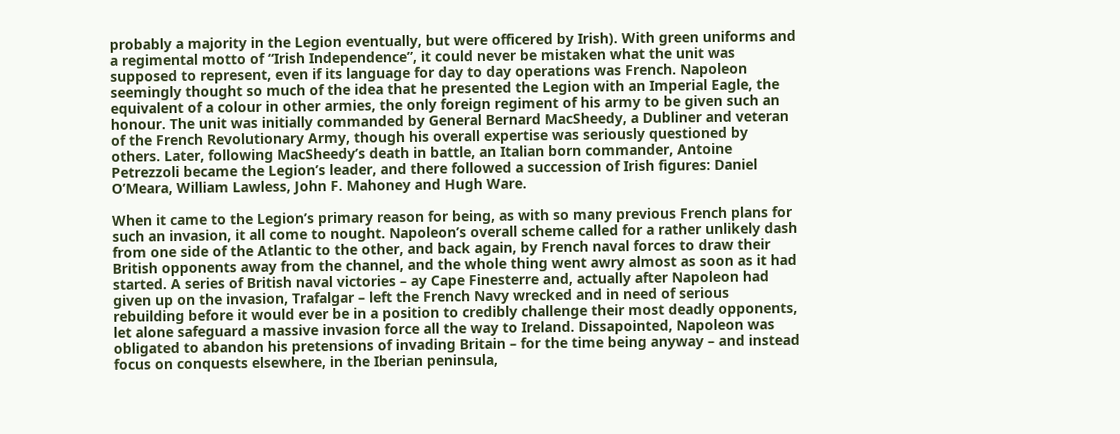probably a majority in the Legion eventually, but were officered by Irish). With green uniforms and a regimental motto of “Irish Independence”, it could never be mistaken what the unit was supposed to represent, even if its language for day to day operations was French. Napoleon seemingly thought so much of the idea that he presented the Legion with an Imperial Eagle, the equivalent of a colour in other armies, the only foreign regiment of his army to be given such an honour. The unit was initially commanded by General Bernard MacSheedy, a Dubliner and veteran of the French Revolutionary Army, though his overall expertise was seriously questioned by others. Later, following MacSheedy’s death in battle, an Italian born commander, Antoine Petrezzoli became the Legion’s leader, and there followed a succession of Irish figures: Daniel O’Meara, William Lawless, John F. Mahoney and Hugh Ware.

When it came to the Legion’s primary reason for being, as with so many previous French plans for such an invasion, it all come to nought. Napoleon’s overall scheme called for a rather unlikely dash from one side of the Atlantic to the other, and back again, by French naval forces to draw their British opponents away from the channel, and the whole thing went awry almost as soon as it had started. A series of British naval victories – ay Cape Finesterre and, actually after Napoleon had given up on the invasion, Trafalgar – left the French Navy wrecked and in need of serious rebuilding before it would ever be in a position to credibly challenge their most deadly opponents, let alone safeguard a massive invasion force all the way to Ireland. Dissapointed, Napoleon was obligated to abandon his pretensions of invading Britain – for the time being anyway – and instead focus on conquests elsewhere, in the Iberian peninsula,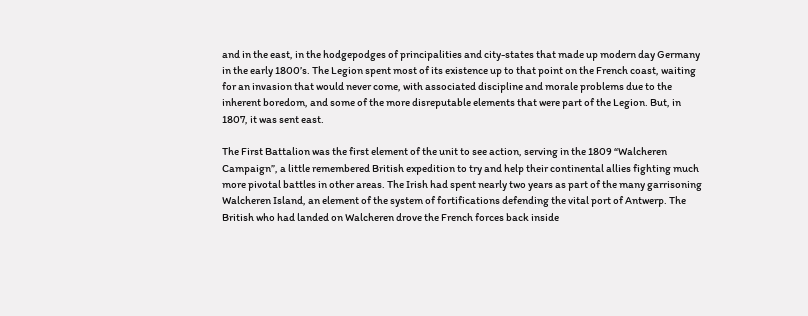and in the east, in the hodgepodges of principalities and city-states that made up modern day Germany in the early 1800’s. The Legion spent most of its existence up to that point on the French coast, waiting for an invasion that would never come, with associated discipline and morale problems due to the inherent boredom, and some of the more disreputable elements that were part of the Legion. But, in 1807, it was sent east.

The First Battalion was the first element of the unit to see action, serving in the 1809 “Walcheren Campaign”, a little remembered British expedition to try and help their continental allies fighting much more pivotal battles in other areas. The Irish had spent nearly two years as part of the many garrisoning Walcheren Island, an element of the system of fortifications defending the vital port of Antwerp. The British who had landed on Walcheren drove the French forces back inside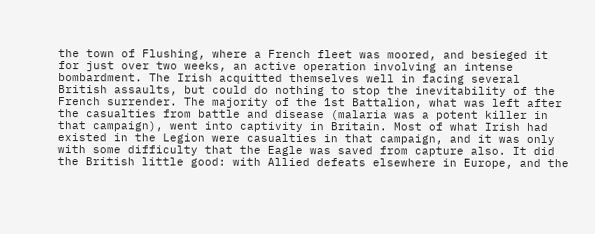the town of Flushing, where a French fleet was moored, and besieged it for just over two weeks, an active operation involving an intense bombardment. The Irish acquitted themselves well in facing several British assaults, but could do nothing to stop the inevitability of the French surrender. The majority of the 1st Battalion, what was left after the casualties from battle and disease (malaria was a potent killer in that campaign), went into captivity in Britain. Most of what Irish had existed in the Legion were casualties in that campaign, and it was only with some difficulty that the Eagle was saved from capture also. It did the British little good: with Allied defeats elsewhere in Europe, and the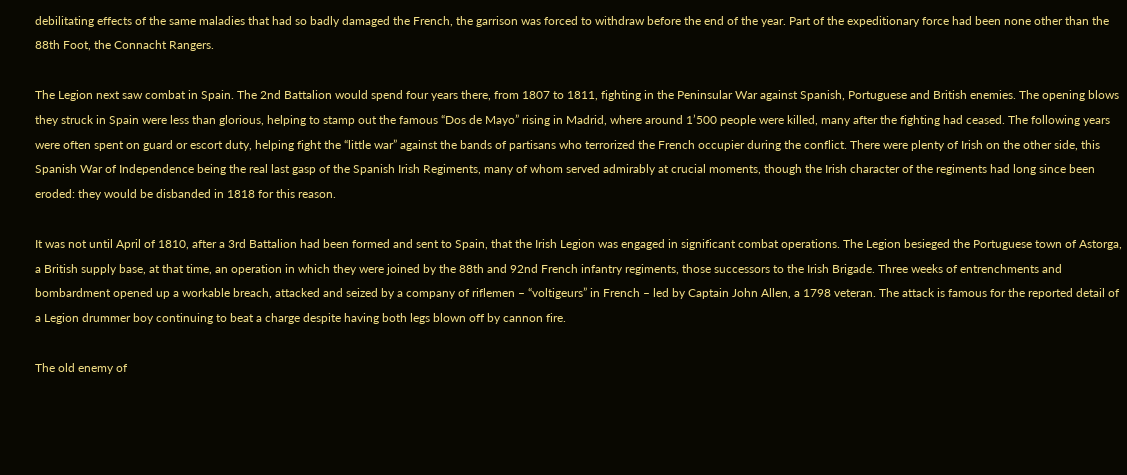debilitating effects of the same maladies that had so badly damaged the French, the garrison was forced to withdraw before the end of the year. Part of the expeditionary force had been none other than the 88th Foot, the Connacht Rangers.

The Legion next saw combat in Spain. The 2nd Battalion would spend four years there, from 1807 to 1811, fighting in the Peninsular War against Spanish, Portuguese and British enemies. The opening blows they struck in Spain were less than glorious, helping to stamp out the famous “Dos de Mayo” rising in Madrid, where around 1’500 people were killed, many after the fighting had ceased. The following years were often spent on guard or escort duty, helping fight the “little war” against the bands of partisans who terrorized the French occupier during the conflict. There were plenty of Irish on the other side, this Spanish War of Independence being the real last gasp of the Spanish Irish Regiments, many of whom served admirably at crucial moments, though the Irish character of the regiments had long since been eroded: they would be disbanded in 1818 for this reason.

It was not until April of 1810, after a 3rd Battalion had been formed and sent to Spain, that the Irish Legion was engaged in significant combat operations. The Legion besieged the Portuguese town of Astorga, a British supply base, at that time, an operation in which they were joined by the 88th and 92nd French infantry regiments, those successors to the Irish Brigade. Three weeks of entrenchments and bombardment opened up a workable breach, attacked and seized by a company of riflemen – “voltigeurs” in French – led by Captain John Allen, a 1798 veteran. The attack is famous for the reported detail of a Legion drummer boy continuing to beat a charge despite having both legs blown off by cannon fire.

The old enemy of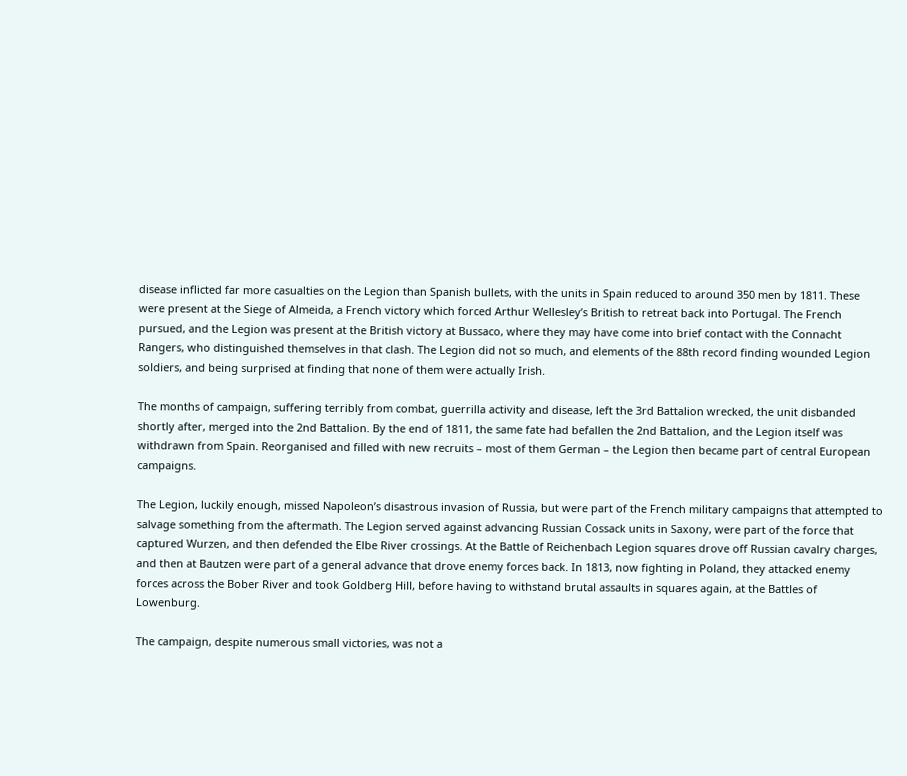disease inflicted far more casualties on the Legion than Spanish bullets, with the units in Spain reduced to around 350 men by 1811. These were present at the Siege of Almeida, a French victory which forced Arthur Wellesley’s British to retreat back into Portugal. The French pursued, and the Legion was present at the British victory at Bussaco, where they may have come into brief contact with the Connacht Rangers, who distinguished themselves in that clash. The Legion did not so much, and elements of the 88th record finding wounded Legion soldiers, and being surprised at finding that none of them were actually Irish.

The months of campaign, suffering terribly from combat, guerrilla activity and disease, left the 3rd Battalion wrecked, the unit disbanded shortly after, merged into the 2nd Battalion. By the end of 1811, the same fate had befallen the 2nd Battalion, and the Legion itself was withdrawn from Spain. Reorganised and filled with new recruits – most of them German – the Legion then became part of central European campaigns.

The Legion, luckily enough, missed Napoleon’s disastrous invasion of Russia, but were part of the French military campaigns that attempted to salvage something from the aftermath. The Legion served against advancing Russian Cossack units in Saxony, were part of the force that captured Wurzen, and then defended the Elbe River crossings. At the Battle of Reichenbach Legion squares drove off Russian cavalry charges, and then at Bautzen were part of a general advance that drove enemy forces back. In 1813, now fighting in Poland, they attacked enemy forces across the Bober River and took Goldberg Hill, before having to withstand brutal assaults in squares again, at the Battles of Lowenburg.

The campaign, despite numerous small victories, was not a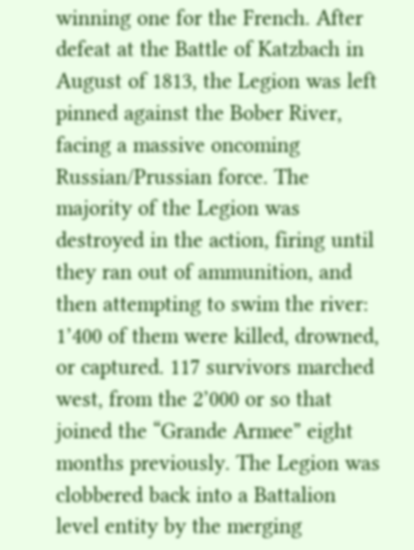winning one for the French. After defeat at the Battle of Katzbach in August of 1813, the Legion was left pinned against the Bober River, facing a massive oncoming Russian/Prussian force. The majority of the Legion was destroyed in the action, firing until they ran out of ammunition, and then attempting to swim the river: 1’400 of them were killed, drowned, or captured. 117 survivors marched west, from the 2’000 or so that joined the “Grande Armee” eight months previously. The Legion was clobbered back into a Battalion level entity by the merging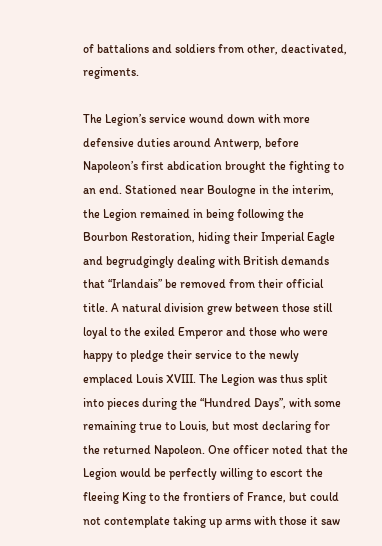of battalions and soldiers from other, deactivated, regiments.

The Legion’s service wound down with more defensive duties around Antwerp, before Napoleon’s first abdication brought the fighting to an end. Stationed near Boulogne in the interim, the Legion remained in being following the Bourbon Restoration, hiding their Imperial Eagle and begrudgingly dealing with British demands that “Irlandais” be removed from their official title. A natural division grew between those still loyal to the exiled Emperor and those who were happy to pledge their service to the newly emplaced Louis XVIII. The Legion was thus split into pieces during the “Hundred Days”, with some remaining true to Louis, but most declaring for the returned Napoleon. One officer noted that the Legion would be perfectly willing to escort the fleeing King to the frontiers of France, but could not contemplate taking up arms with those it saw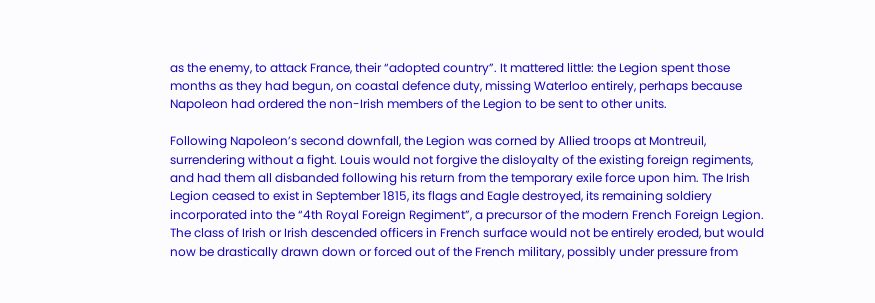as the enemy, to attack France, their “adopted country”. It mattered little: the Legion spent those months as they had begun, on coastal defence duty, missing Waterloo entirely, perhaps because Napoleon had ordered the non-Irish members of the Legion to be sent to other units.

Following Napoleon’s second downfall, the Legion was corned by Allied troops at Montreuil, surrendering without a fight. Louis would not forgive the disloyalty of the existing foreign regiments, and had them all disbanded following his return from the temporary exile force upon him. The Irish Legion ceased to exist in September 1815, its flags and Eagle destroyed, its remaining soldiery incorporated into the “4th Royal Foreign Regiment”, a precursor of the modern French Foreign Legion. The class of Irish or Irish descended officers in French surface would not be entirely eroded, but would now be drastically drawn down or forced out of the French military, possibly under pressure from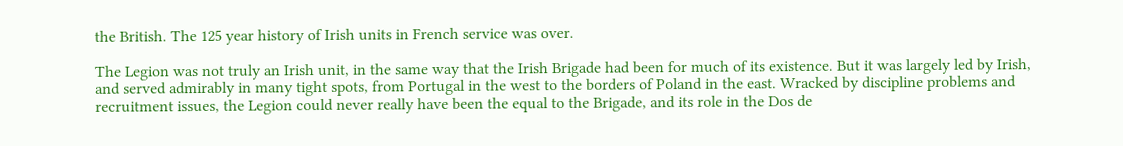the British. The 125 year history of Irish units in French service was over.

The Legion was not truly an Irish unit, in the same way that the Irish Brigade had been for much of its existence. But it was largely led by Irish, and served admirably in many tight spots, from Portugal in the west to the borders of Poland in the east. Wracked by discipline problems and recruitment issues, the Legion could never really have been the equal to the Brigade, and its role in the Dos de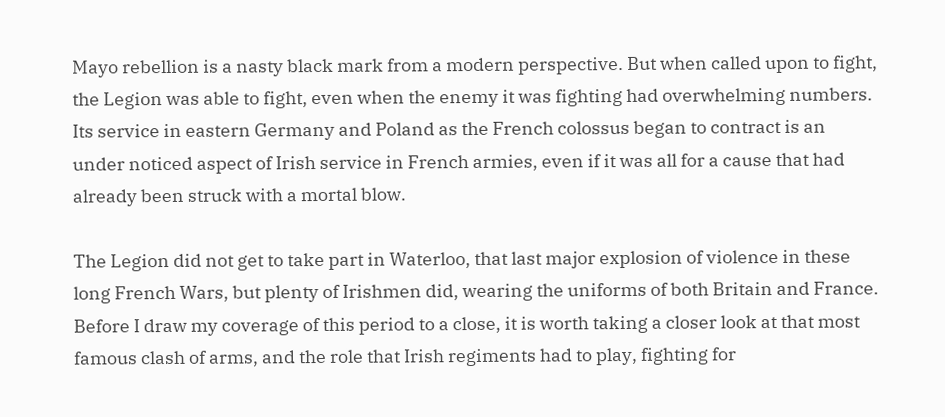Mayo rebellion is a nasty black mark from a modern perspective. But when called upon to fight, the Legion was able to fight, even when the enemy it was fighting had overwhelming numbers. Its service in eastern Germany and Poland as the French colossus began to contract is an under noticed aspect of Irish service in French armies, even if it was all for a cause that had already been struck with a mortal blow.

The Legion did not get to take part in Waterloo, that last major explosion of violence in these long French Wars, but plenty of Irishmen did, wearing the uniforms of both Britain and France. Before I draw my coverage of this period to a close, it is worth taking a closer look at that most famous clash of arms, and the role that Irish regiments had to play, fighting for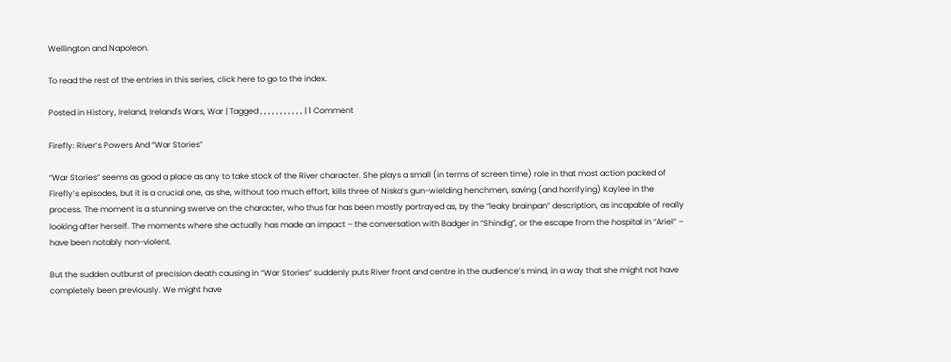Wellington and Napoleon.

To read the rest of the entries in this series, click here to go to the index.

Posted in History, Ireland, Ireland's Wars, War | Tagged , , , , , , , , , , , | 1 Comment

Firefly: River’s Powers And “War Stories”

“War Stories” seems as good a place as any to take stock of the River character. She plays a small (in terms of screen time) role in that most action packed of Firefly’s episodes, but it is a crucial one, as she, without too much effort, kills three of Niska’s gun-wielding henchmen, saving (and horrifying) Kaylee in the process. The moment is a stunning swerve on the character, who thus far has been mostly portrayed as, by the “leaky brainpan” description, as incapable of really looking after herself. The moments where she actually has made an impact – the conversation with Badger in “Shindig”, or the escape from the hospital in “Ariel” – have been notably non-violent.

But the sudden outburst of precision death causing in “War Stories” suddenly puts River front and centre in the audience’s mind, in a way that she might not have completely been previously. We might have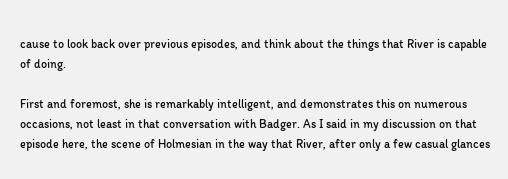cause to look back over previous episodes, and think about the things that River is capable of doing.

First and foremost, she is remarkably intelligent, and demonstrates this on numerous occasions, not least in that conversation with Badger. As I said in my discussion on that episode here, the scene of Holmesian in the way that River, after only a few casual glances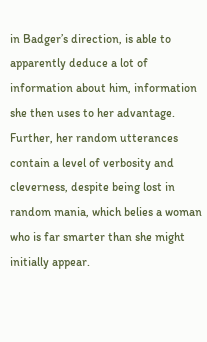in Badger’s direction, is able to apparently deduce a lot of information about him, information she then uses to her advantage. Further, her random utterances contain a level of verbosity and cleverness, despite being lost in random mania, which belies a woman who is far smarter than she might initially appear.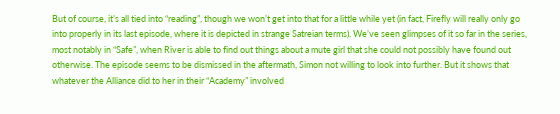But of course, it’s all tied into “reading”, though we won’t get into that for a little while yet (in fact, Firefly will really only go into properly in its last episode, where it is depicted in strange Satreian terms). We’ve seen glimpses of it so far in the series, most notably in “Safe”, when River is able to find out things about a mute girl that she could not possibly have found out otherwise. The episode seems to be dismissed in the aftermath, Simon not willing to look into further. But it shows that whatever the Alliance did to her in their “Academy” involved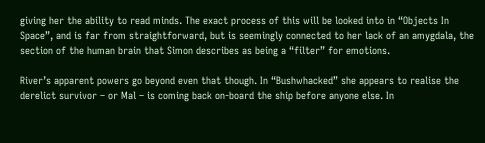giving her the ability to read minds. The exact process of this will be looked into in “Objects In Space”, and is far from straightforward, but is seemingly connected to her lack of an amygdala, the section of the human brain that Simon describes as being a “filter” for emotions.

River’s apparent powers go beyond even that though. In “Bushwhacked” she appears to realise the derelict survivor – or Mal – is coming back on-board the ship before anyone else. In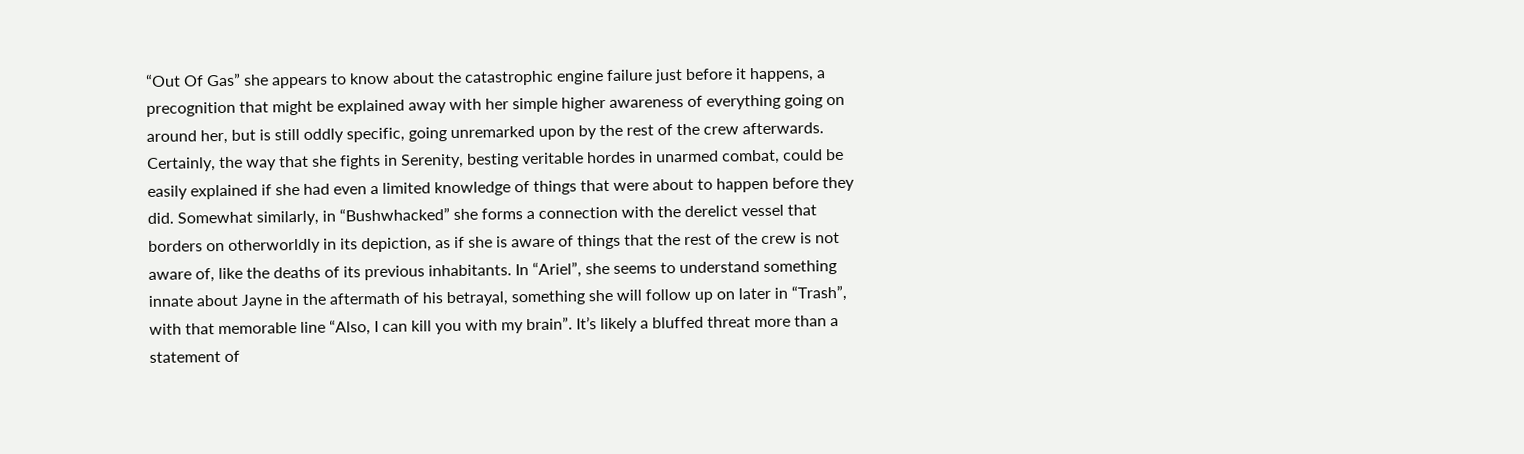“Out Of Gas” she appears to know about the catastrophic engine failure just before it happens, a precognition that might be explained away with her simple higher awareness of everything going on around her, but is still oddly specific, going unremarked upon by the rest of the crew afterwards. Certainly, the way that she fights in Serenity, besting veritable hordes in unarmed combat, could be easily explained if she had even a limited knowledge of things that were about to happen before they did. Somewhat similarly, in “Bushwhacked” she forms a connection with the derelict vessel that borders on otherworldly in its depiction, as if she is aware of things that the rest of the crew is not aware of, like the deaths of its previous inhabitants. In “Ariel”, she seems to understand something innate about Jayne in the aftermath of his betrayal, something she will follow up on later in “Trash”, with that memorable line “Also, I can kill you with my brain”. It’s likely a bluffed threat more than a statement of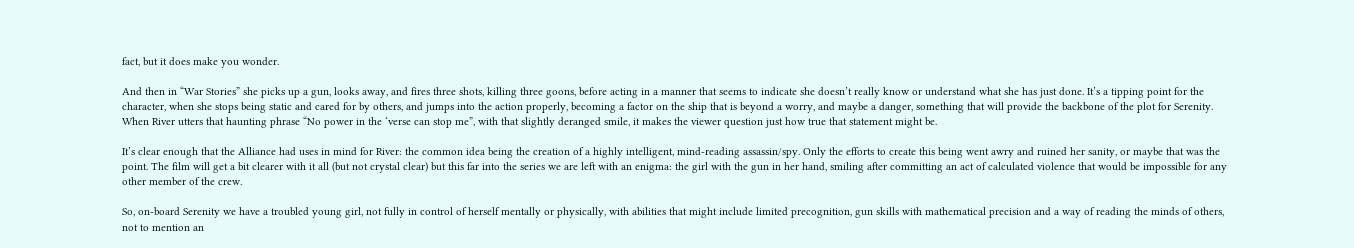fact, but it does make you wonder.

And then in “War Stories” she picks up a gun, looks away, and fires three shots, killing three goons, before acting in a manner that seems to indicate she doesn’t really know or understand what she has just done. It’s a tipping point for the character, when she stops being static and cared for by others, and jumps into the action properly, becoming a factor on the ship that is beyond a worry, and maybe a danger, something that will provide the backbone of the plot for Serenity. When River utters that haunting phrase “No power in the ‘verse can stop me”, with that slightly deranged smile, it makes the viewer question just how true that statement might be.

It’s clear enough that the Alliance had uses in mind for River: the common idea being the creation of a highly intelligent, mind-reading assassin/spy. Only the efforts to create this being went awry and ruined her sanity, or maybe that was the point. The film will get a bit clearer with it all (but not crystal clear) but this far into the series we are left with an enigma: the girl with the gun in her hand, smiling after committing an act of calculated violence that would be impossible for any other member of the crew.

So, on-board Serenity we have a troubled young girl, not fully in control of herself mentally or physically, with abilities that might include limited precognition, gun skills with mathematical precision and a way of reading the minds of others, not to mention an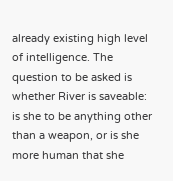already existing high level of intelligence. The question to be asked is whether River is saveable: is she to be anything other than a weapon, or is she more human that she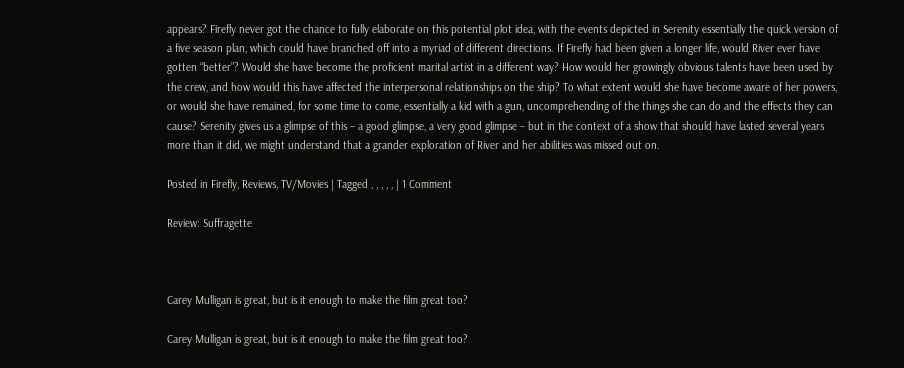appears? Firefly never got the chance to fully elaborate on this potential plot idea, with the events depicted in Serenity essentially the quick version of a five season plan, which could have branched off into a myriad of different directions. If Firefly had been given a longer life, would River ever have gotten “better”? Would she have become the proficient marital artist in a different way? How would her growingly obvious talents have been used by the crew, and how would this have affected the interpersonal relationships on the ship? To what extent would she have become aware of her powers, or would she have remained, for some time to come, essentially a kid with a gun, uncomprehending of the things she can do and the effects they can cause? Serenity gives us a glimpse of this – a good glimpse, a very good glimpse – but in the context of a show that should have lasted several years more than it did, we might understand that a grander exploration of River and her abilities was missed out on.

Posted in Firefly, Reviews, TV/Movies | Tagged , , , , , | 1 Comment

Review: Suffragette



Carey Mulligan is great, but is it enough to make the film great too?

Carey Mulligan is great, but is it enough to make the film great too?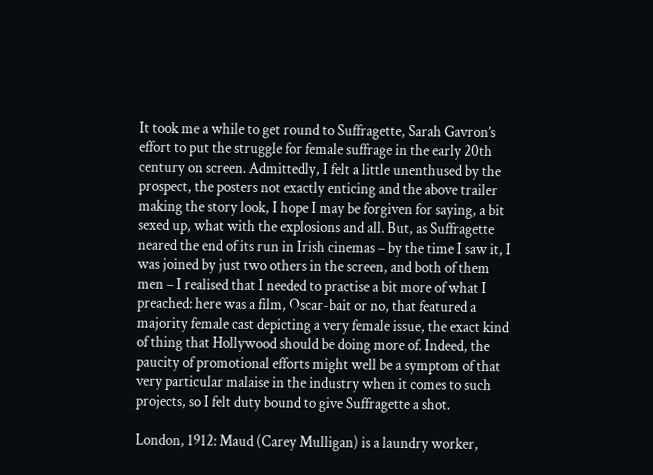It took me a while to get round to Suffragette, Sarah Gavron’s effort to put the struggle for female suffrage in the early 20th century on screen. Admittedly, I felt a little unenthused by the prospect, the posters not exactly enticing and the above trailer making the story look, I hope I may be forgiven for saying, a bit sexed up, what with the explosions and all. But, as Suffragette neared the end of its run in Irish cinemas – by the time I saw it, I was joined by just two others in the screen, and both of them men – I realised that I needed to practise a bit more of what I preached: here was a film, Oscar-bait or no, that featured a majority female cast depicting a very female issue, the exact kind of thing that Hollywood should be doing more of. Indeed, the paucity of promotional efforts might well be a symptom of that very particular malaise in the industry when it comes to such projects, so I felt duty bound to give Suffragette a shot.

London, 1912: Maud (Carey Mulligan) is a laundry worker,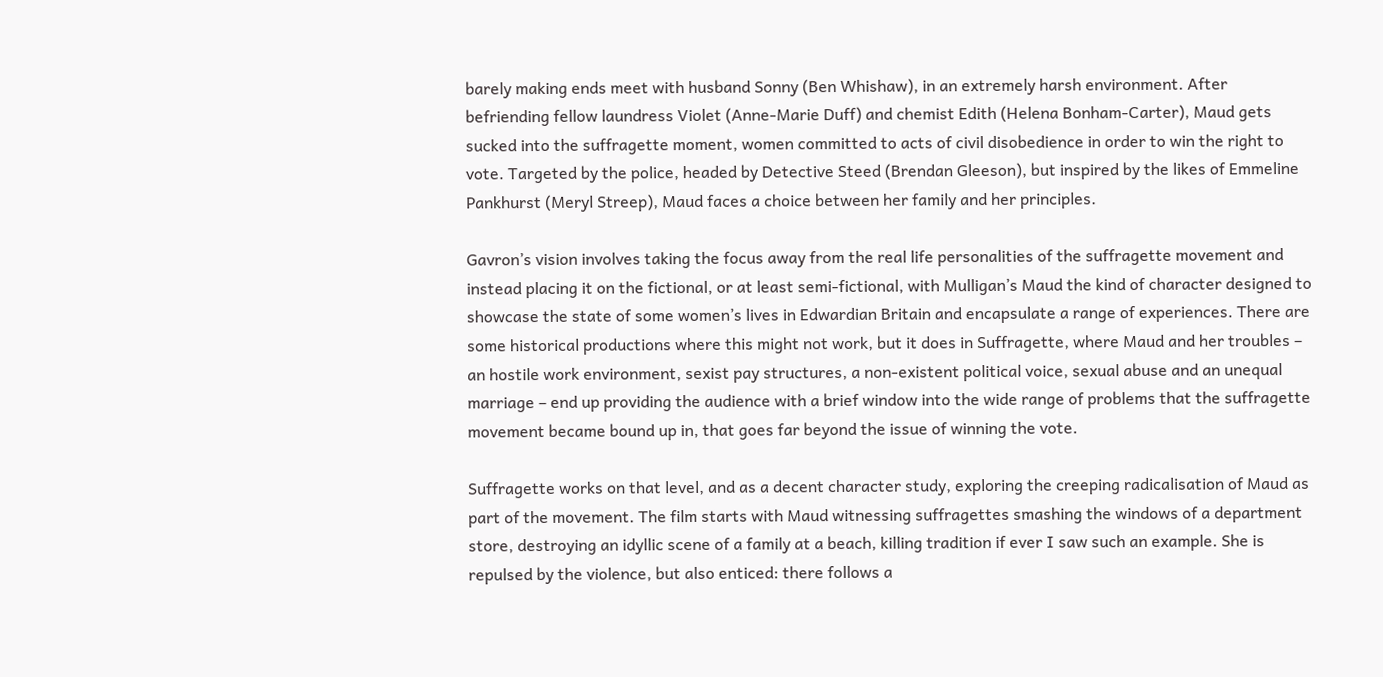barely making ends meet with husband Sonny (Ben Whishaw), in an extremely harsh environment. After befriending fellow laundress Violet (Anne-Marie Duff) and chemist Edith (Helena Bonham-Carter), Maud gets sucked into the suffragette moment, women committed to acts of civil disobedience in order to win the right to vote. Targeted by the police, headed by Detective Steed (Brendan Gleeson), but inspired by the likes of Emmeline Pankhurst (Meryl Streep), Maud faces a choice between her family and her principles.

Gavron’s vision involves taking the focus away from the real life personalities of the suffragette movement and instead placing it on the fictional, or at least semi-fictional, with Mulligan’s Maud the kind of character designed to showcase the state of some women’s lives in Edwardian Britain and encapsulate a range of experiences. There are some historical productions where this might not work, but it does in Suffragette, where Maud and her troubles – an hostile work environment, sexist pay structures, a non-existent political voice, sexual abuse and an unequal marriage – end up providing the audience with a brief window into the wide range of problems that the suffragette movement became bound up in, that goes far beyond the issue of winning the vote.

Suffragette works on that level, and as a decent character study, exploring the creeping radicalisation of Maud as part of the movement. The film starts with Maud witnessing suffragettes smashing the windows of a department store, destroying an idyllic scene of a family at a beach, killing tradition if ever I saw such an example. She is repulsed by the violence, but also enticed: there follows a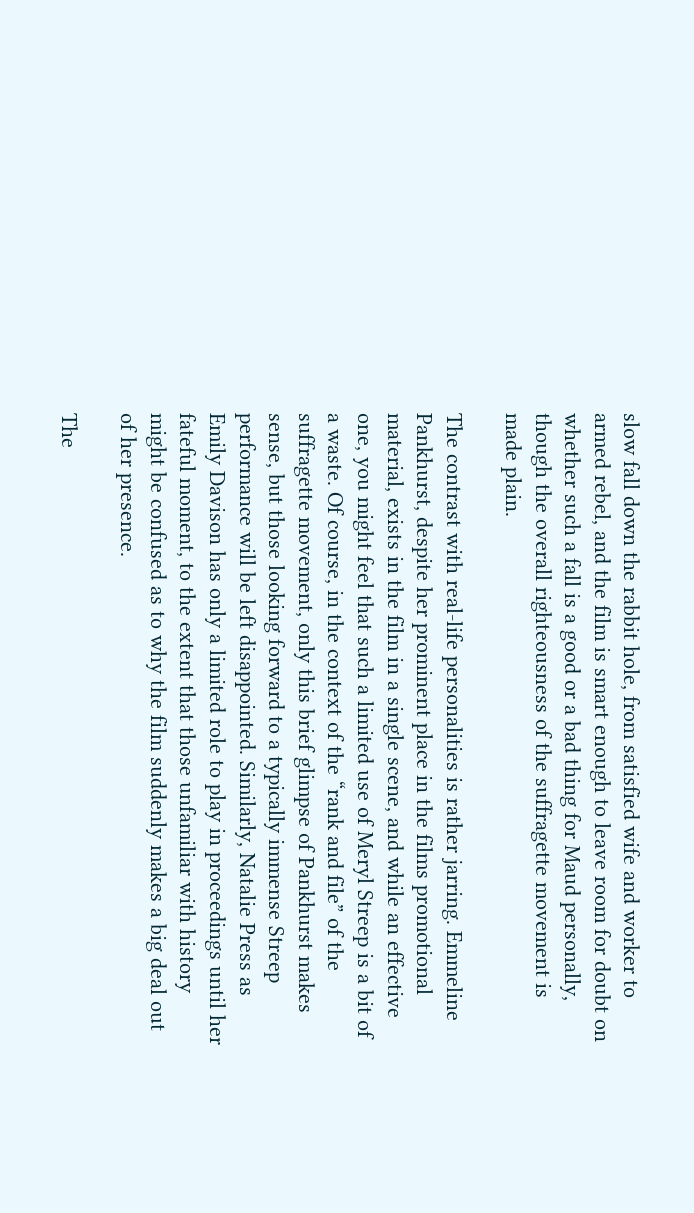slow fall down the rabbit hole, from satisfied wife and worker to armed rebel, and the film is smart enough to leave room for doubt on whether such a fall is a good or a bad thing for Maud personally, though the overall righteousness of the suffragette movement is made plain.

The contrast with real-life personalities is rather jarring. Emmeline Pankhurst, despite her prominent place in the films promotional material, exists in the film in a single scene, and while an effective one, you might feel that such a limited use of Meryl Streep is a bit of a waste. Of course, in the context of the “rank and file” of the suffragette movement, only this brief glimpse of Pankhurst makes sense, but those looking forward to a typically immense Streep performance will be left disappointed. Similarly, Natalie Press as Emily Davison has only a limited role to play in proceedings until her fateful moment, to the extent that those unfamiliar with history might be confused as to why the film suddenly makes a big deal out of her presence.

The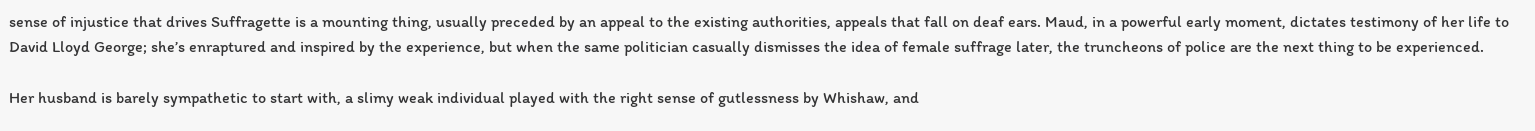sense of injustice that drives Suffragette is a mounting thing, usually preceded by an appeal to the existing authorities, appeals that fall on deaf ears. Maud, in a powerful early moment, dictates testimony of her life to David Lloyd George; she’s enraptured and inspired by the experience, but when the same politician casually dismisses the idea of female suffrage later, the truncheons of police are the next thing to be experienced.

Her husband is barely sympathetic to start with, a slimy weak individual played with the right sense of gutlessness by Whishaw, and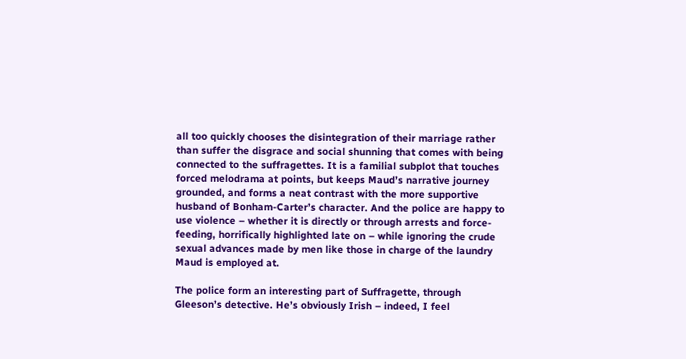all too quickly chooses the disintegration of their marriage rather than suffer the disgrace and social shunning that comes with being connected to the suffragettes. It is a familial subplot that touches forced melodrama at points, but keeps Maud’s narrative journey grounded, and forms a neat contrast with the more supportive husband of Bonham-Carter’s character. And the police are happy to use violence – whether it is directly or through arrests and force-feeding, horrifically highlighted late on – while ignoring the crude sexual advances made by men like those in charge of the laundry Maud is employed at.

The police form an interesting part of Suffragette, through Gleeson’s detective. He’s obviously Irish – indeed, I feel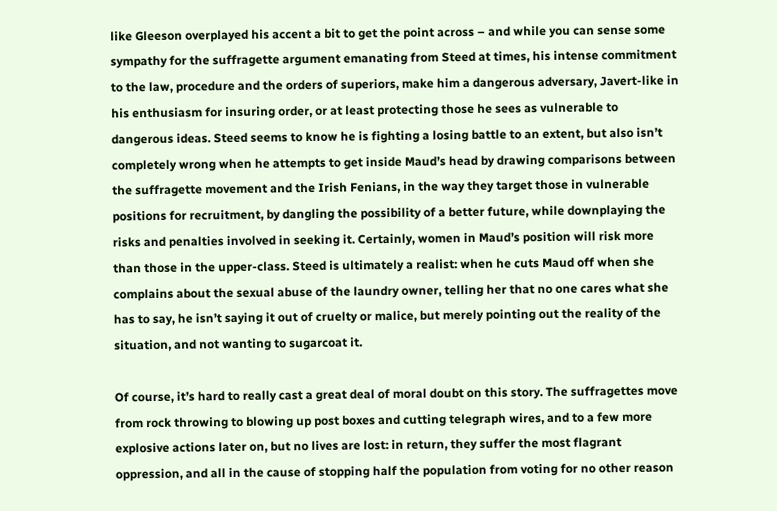like Gleeson overplayed his accent a bit to get the point across – and while you can sense some sympathy for the suffragette argument emanating from Steed at times, his intense commitment to the law, procedure and the orders of superiors, make him a dangerous adversary, Javert-like in his enthusiasm for insuring order, or at least protecting those he sees as vulnerable to dangerous ideas. Steed seems to know he is fighting a losing battle to an extent, but also isn’t completely wrong when he attempts to get inside Maud’s head by drawing comparisons between the suffragette movement and the Irish Fenians, in the way they target those in vulnerable positions for recruitment, by dangling the possibility of a better future, while downplaying the risks and penalties involved in seeking it. Certainly, women in Maud’s position will risk more than those in the upper-class. Steed is ultimately a realist: when he cuts Maud off when she complains about the sexual abuse of the laundry owner, telling her that no one cares what she has to say, he isn’t saying it out of cruelty or malice, but merely pointing out the reality of the situation, and not wanting to sugarcoat it.

Of course, it’s hard to really cast a great deal of moral doubt on this story. The suffragettes move from rock throwing to blowing up post boxes and cutting telegraph wires, and to a few more explosive actions later on, but no lives are lost: in return, they suffer the most flagrant oppression, and all in the cause of stopping half the population from voting for no other reason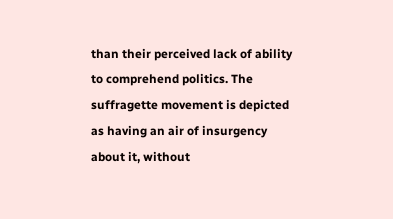than their perceived lack of ability to comprehend politics. The suffragette movement is depicted as having an air of insurgency about it, without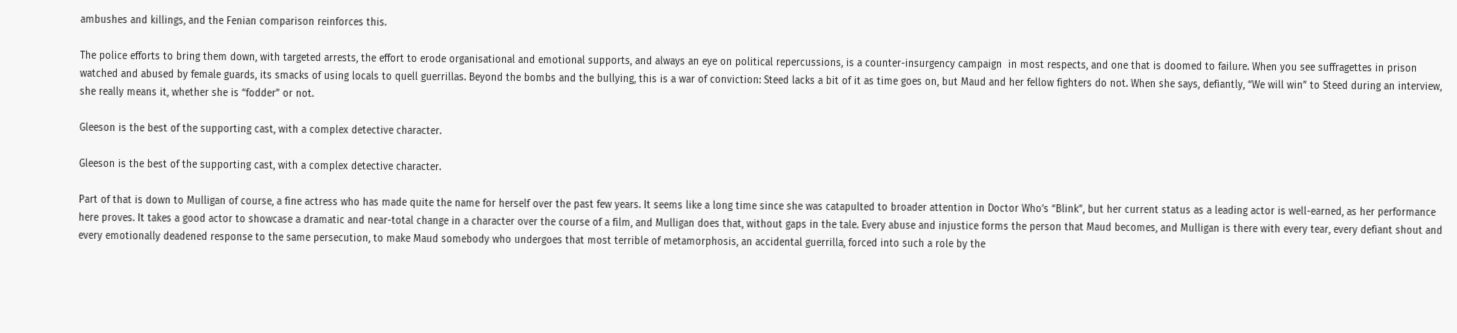ambushes and killings, and the Fenian comparison reinforces this.

The police efforts to bring them down, with targeted arrests, the effort to erode organisational and emotional supports, and always an eye on political repercussions, is a counter-insurgency campaign  in most respects, and one that is doomed to failure. When you see suffragettes in prison watched and abused by female guards, its smacks of using locals to quell guerrillas. Beyond the bombs and the bullying, this is a war of conviction: Steed lacks a bit of it as time goes on, but Maud and her fellow fighters do not. When she says, defiantly, “We will win” to Steed during an interview, she really means it, whether she is “fodder” or not.

Gleeson is the best of the supporting cast, with a complex detective character.

Gleeson is the best of the supporting cast, with a complex detective character.

Part of that is down to Mulligan of course, a fine actress who has made quite the name for herself over the past few years. It seems like a long time since she was catapulted to broader attention in Doctor Who’s “Blink”, but her current status as a leading actor is well-earned, as her performance here proves. It takes a good actor to showcase a dramatic and near-total change in a character over the course of a film, and Mulligan does that, without gaps in the tale. Every abuse and injustice forms the person that Maud becomes, and Mulligan is there with every tear, every defiant shout and every emotionally deadened response to the same persecution, to make Maud somebody who undergoes that most terrible of metamorphosis, an accidental guerrilla, forced into such a role by the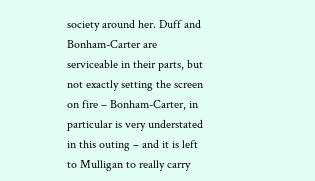society around her. Duff and Bonham-Carter are serviceable in their parts, but not exactly setting the screen on fire – Bonham-Carter, in particular is very understated in this outing – and it is left to Mulligan to really carry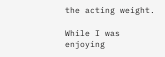the acting weight.

While I was enjoying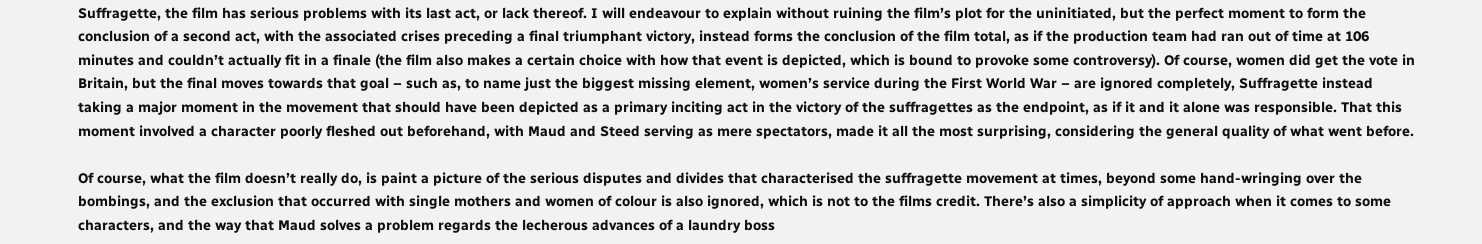Suffragette, the film has serious problems with its last act, or lack thereof. I will endeavour to explain without ruining the film’s plot for the uninitiated, but the perfect moment to form the conclusion of a second act, with the associated crises preceding a final triumphant victory, instead forms the conclusion of the film total, as if the production team had ran out of time at 106 minutes and couldn’t actually fit in a finale (the film also makes a certain choice with how that event is depicted, which is bound to provoke some controversy). Of course, women did get the vote in Britain, but the final moves towards that goal – such as, to name just the biggest missing element, women’s service during the First World War – are ignored completely, Suffragette instead taking a major moment in the movement that should have been depicted as a primary inciting act in the victory of the suffragettes as the endpoint, as if it and it alone was responsible. That this moment involved a character poorly fleshed out beforehand, with Maud and Steed serving as mere spectators, made it all the most surprising, considering the general quality of what went before.

Of course, what the film doesn’t really do, is paint a picture of the serious disputes and divides that characterised the suffragette movement at times, beyond some hand-wringing over the bombings, and the exclusion that occurred with single mothers and women of colour is also ignored, which is not to the films credit. There’s also a simplicity of approach when it comes to some characters, and the way that Maud solves a problem regards the lecherous advances of a laundry boss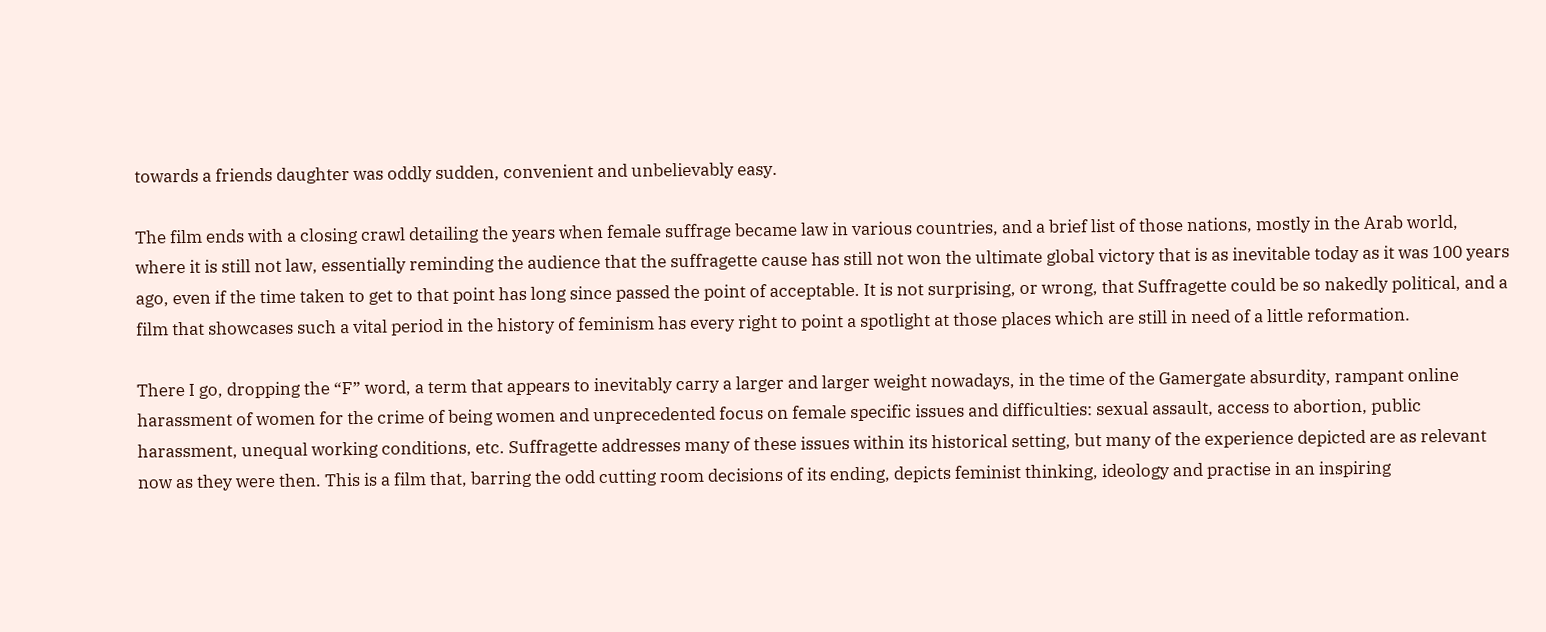towards a friends daughter was oddly sudden, convenient and unbelievably easy.

The film ends with a closing crawl detailing the years when female suffrage became law in various countries, and a brief list of those nations, mostly in the Arab world, where it is still not law, essentially reminding the audience that the suffragette cause has still not won the ultimate global victory that is as inevitable today as it was 100 years ago, even if the time taken to get to that point has long since passed the point of acceptable. It is not surprising, or wrong, that Suffragette could be so nakedly political, and a film that showcases such a vital period in the history of feminism has every right to point a spotlight at those places which are still in need of a little reformation.

There I go, dropping the “F” word, a term that appears to inevitably carry a larger and larger weight nowadays, in the time of the Gamergate absurdity, rampant online harassment of women for the crime of being women and unprecedented focus on female specific issues and difficulties: sexual assault, access to abortion, public harassment, unequal working conditions, etc. Suffragette addresses many of these issues within its historical setting, but many of the experience depicted are as relevant now as they were then. This is a film that, barring the odd cutting room decisions of its ending, depicts feminist thinking, ideology and practise in an inspiring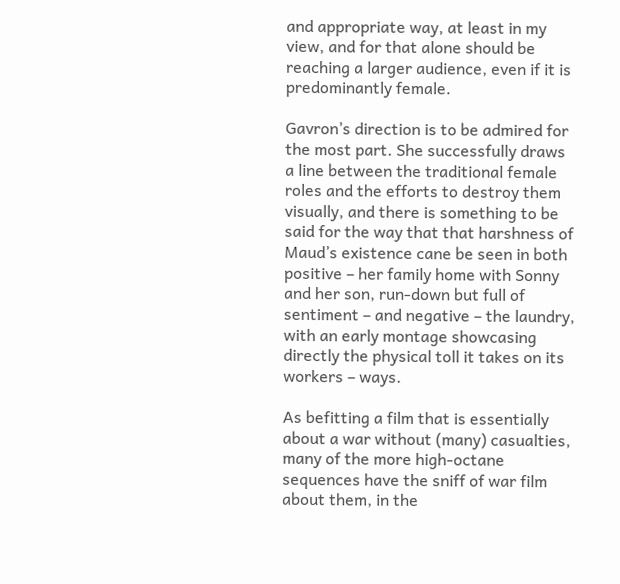and appropriate way, at least in my view, and for that alone should be reaching a larger audience, even if it is predominantly female.

Gavron’s direction is to be admired for the most part. She successfully draws a line between the traditional female roles and the efforts to destroy them visually, and there is something to be said for the way that that harshness of Maud’s existence cane be seen in both positive – her family home with Sonny and her son, run-down but full of sentiment – and negative – the laundry, with an early montage showcasing directly the physical toll it takes on its workers – ways.

As befitting a film that is essentially about a war without (many) casualties, many of the more high-octane sequences have the sniff of war film about them, in the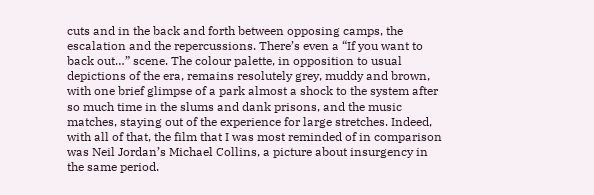cuts and in the back and forth between opposing camps, the escalation and the repercussions. There’s even a “If you want to back out…” scene. The colour palette, in opposition to usual depictions of the era, remains resolutely grey, muddy and brown, with one brief glimpse of a park almost a shock to the system after so much time in the slums and dank prisons, and the music matches, staying out of the experience for large stretches. Indeed, with all of that, the film that I was most reminded of in comparison was Neil Jordan’s Michael Collins, a picture about insurgency in the same period.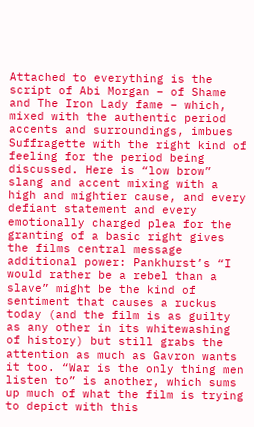Attached to everything is the script of Abi Morgan – of Shame and The Iron Lady fame – which, mixed with the authentic period accents and surroundings, imbues Suffragette with the right kind of feeling for the period being discussed. Here is “low brow” slang and accent mixing with a high and mightier cause, and every defiant statement and every emotionally charged plea for the granting of a basic right gives the films central message additional power: Pankhurst’s “I would rather be a rebel than a slave” might be the kind of sentiment that causes a ruckus today (and the film is as guilty as any other in its whitewashing of history) but still grabs the attention as much as Gavron wants it too. “War is the only thing men listen to” is another, which sums up much of what the film is trying to depict with this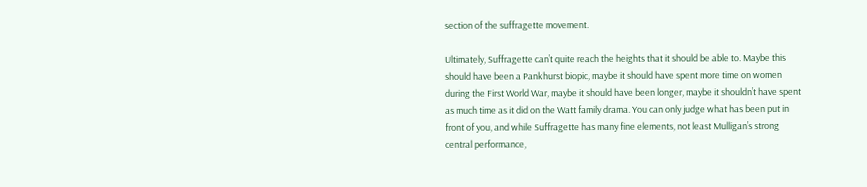section of the suffragette movement.

Ultimately, Suffragette can’t quite reach the heights that it should be able to. Maybe this should have been a Pankhurst biopic, maybe it should have spent more time on women during the First World War, maybe it should have been longer, maybe it shouldn’t have spent as much time as it did on the Watt family drama. You can only judge what has been put in front of you, and while Suffragette has many fine elements, not least Mulligan’s strong central performance,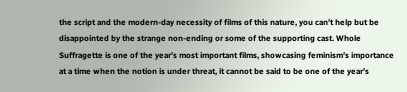the script and the modern-day necessity of films of this nature, you can’t help but be disappointed by the strange non-ending or some of the supporting cast. Whole Suffragette is one of the year’s most important films, showcasing feminism’s importance at a time when the notion is under threat, it cannot be said to be one of the year’s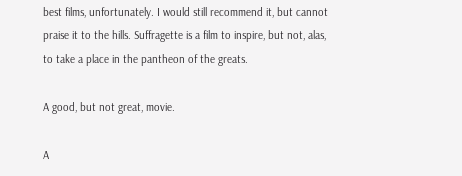best films, unfortunately. I would still recommend it, but cannot praise it to the hills. Suffragette is a film to inspire, but not, alas, to take a place in the pantheon of the greats.

A good, but not great, movie.

A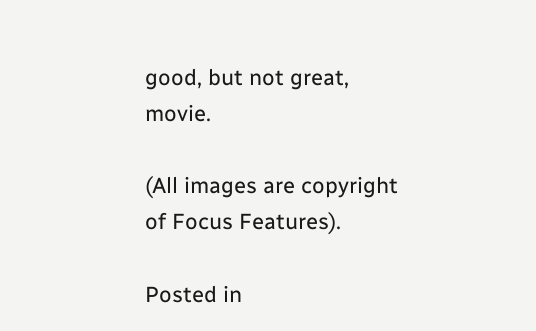good, but not great, movie.

(All images are copyright of Focus Features).

Posted in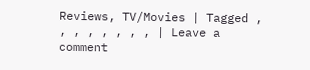Reviews, TV/Movies | Tagged , , , , , , , , | Leave a comment